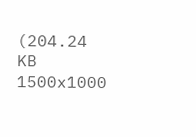(204.24 KB 1500x1000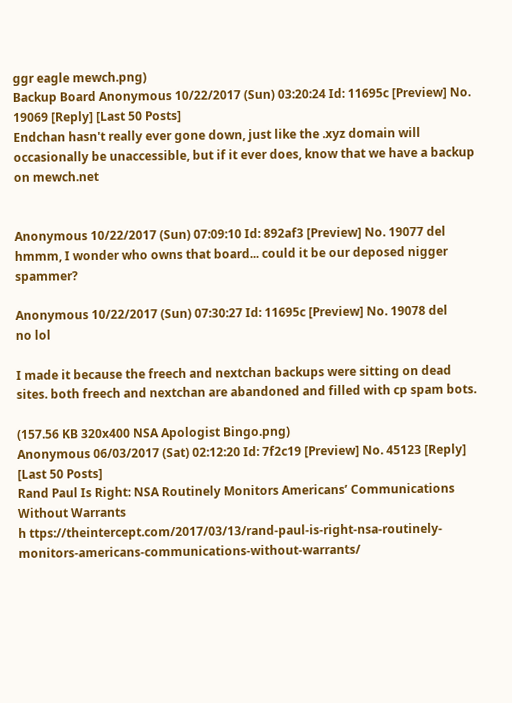ggr eagle mewch.png)
Backup Board Anonymous 10/22/2017 (Sun) 03:20:24 Id: 11695c [Preview] No. 19069 [Reply] [Last 50 Posts]
Endchan hasn't really ever gone down, just like the .xyz domain will occasionally be unaccessible, but if it ever does, know that we have a backup on mewch.net


Anonymous 10/22/2017 (Sun) 07:09:10 Id: 892af3 [Preview] No. 19077 del
hmmm, I wonder who owns that board... could it be our deposed nigger spammer?

Anonymous 10/22/2017 (Sun) 07:30:27 Id: 11695c [Preview] No. 19078 del
no lol

I made it because the freech and nextchan backups were sitting on dead sites. both freech and nextchan are abandoned and filled with cp spam bots.

(157.56 KB 320x400 NSA Apologist Bingo.png)
Anonymous 06/03/2017 (Sat) 02:12:20 Id: 7f2c19 [Preview] No. 45123 [Reply] [Last 50 Posts]
Rand Paul Is Right: NSA Routinely Monitors Americans’ Communications Without Warrants
h ttps://theintercept.com/2017/03/13/rand-paul-is-right-nsa-routinely-monitors-americans-communications-without-warrants/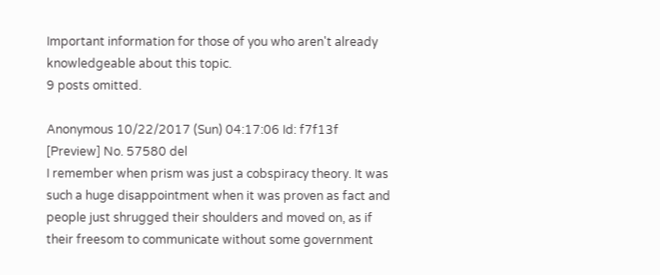Important information for those of you who aren't already knowledgeable about this topic.
9 posts omitted.

Anonymous 10/22/2017 (Sun) 04:17:06 Id: f7f13f [Preview] No. 57580 del
I remember when prism was just a cobspiracy theory. It was such a huge disappointment when it was proven as fact and people just shrugged their shoulders and moved on, as if their freesom to communicate without some government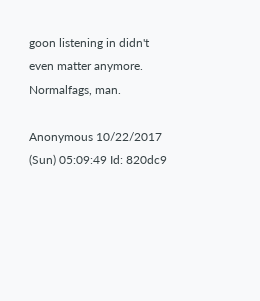goon listening in didn't even matter anymore. Normalfags, man.

Anonymous 10/22/2017 (Sun) 05:09:49 Id: 820dc9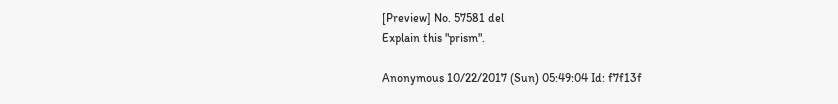[Preview] No. 57581 del
Explain this "prism".

Anonymous 10/22/2017 (Sun) 05:49:04 Id: f7f13f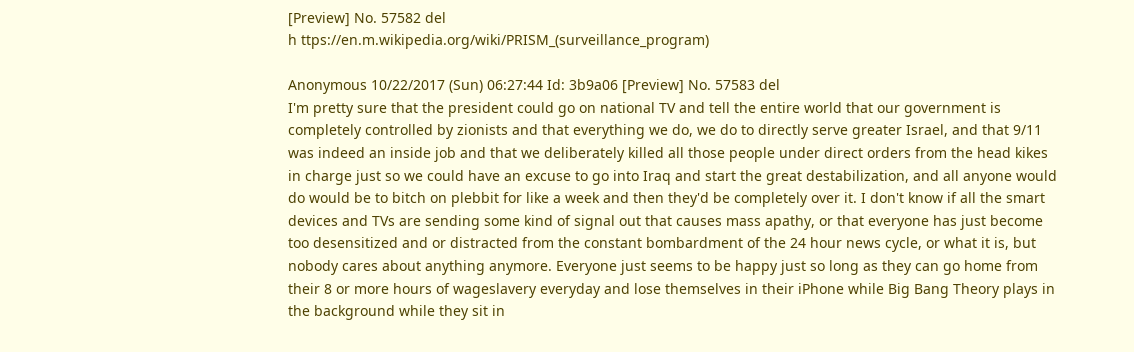[Preview] No. 57582 del
h ttps://en.m.wikipedia.org/wiki/PRISM_(surveillance_program)

Anonymous 10/22/2017 (Sun) 06:27:44 Id: 3b9a06 [Preview] No. 57583 del
I'm pretty sure that the president could go on national TV and tell the entire world that our government is completely controlled by zionists and that everything we do, we do to directly serve greater Israel, and that 9/11 was indeed an inside job and that we deliberately killed all those people under direct orders from the head kikes in charge just so we could have an excuse to go into Iraq and start the great destabilization, and all anyone would do would be to bitch on plebbit for like a week and then they'd be completely over it. I don't know if all the smart devices and TVs are sending some kind of signal out that causes mass apathy, or that everyone has just become too desensitized and or distracted from the constant bombardment of the 24 hour news cycle, or what it is, but nobody cares about anything anymore. Everyone just seems to be happy just so long as they can go home from their 8 or more hours of wageslavery everyday and lose themselves in their iPhone while Big Bang Theory plays in the background while they sit in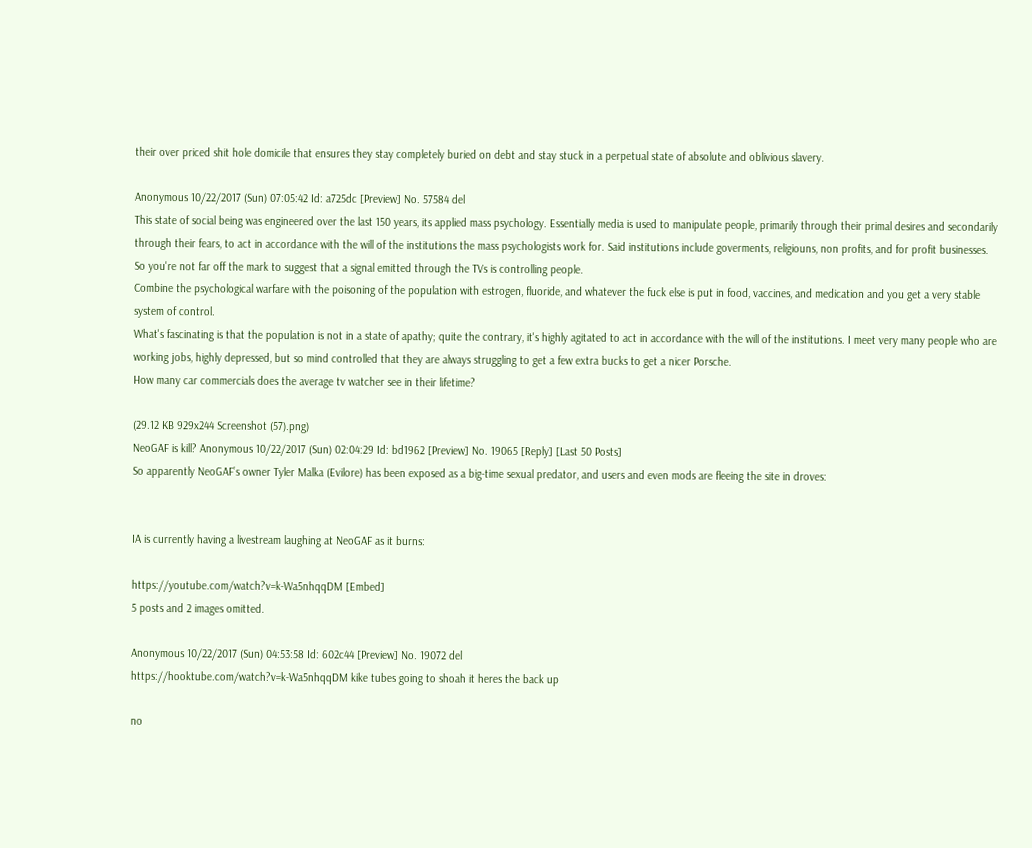their over priced shit hole domicile that ensures they stay completely buried on debt and stay stuck in a perpetual state of absolute and oblivious slavery.

Anonymous 10/22/2017 (Sun) 07:05:42 Id: a725dc [Preview] No. 57584 del
This state of social being was engineered over the last 150 years, its applied mass psychology. Essentially media is used to manipulate people, primarily through their primal desires and secondarily through their fears, to act in accordance with the will of the institutions the mass psychologists work for. Said institutions include goverments, religiouns, non profits, and for profit businesses.
So you're not far off the mark to suggest that a signal emitted through the TVs is controlling people.
Combine the psychological warfare with the poisoning of the population with estrogen, fluoride, and whatever the fuck else is put in food, vaccines, and medication and you get a very stable system of control.
What's fascinating is that the population is not in a state of apathy; quite the contrary, it's highly agitated to act in accordance with the will of the institutions. I meet very many people who are working jobs, highly depressed, but so mind controlled that they are always struggling to get a few extra bucks to get a nicer Porsche.
How many car commercials does the average tv watcher see in their lifetime?

(29.12 KB 929x244 Screenshot (57).png)
NeoGAF is kill? Anonymous 10/22/2017 (Sun) 02:04:29 Id: bd1962 [Preview] No. 19065 [Reply] [Last 50 Posts]
So apparently NeoGAF’s owner Tyler Malka (Evilore) has been exposed as a big-time sexual predator, and users and even mods are fleeing the site in droves:


IA is currently having a livestream laughing at NeoGAF as it burns:

https://youtube.com/watch?v=k-Wa5nhqqDM [Embed]
5 posts and 2 images omitted.

Anonymous 10/22/2017 (Sun) 04:53:58 Id: 602c44 [Preview] No. 19072 del
https://hooktube.com/watch?v=k-Wa5nhqqDM kike tubes going to shoah it heres the back up

no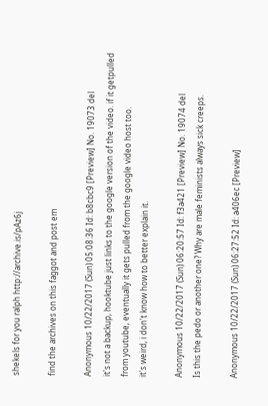shekels for you ralph http://archive.is/pAz6j

find the archives on this faggot and post em

Anonymous 10/22/2017 (Sun) 05:08:36 Id: b8cbc9 [Preview] No. 19073 del
it's not a backup, hooktube just links to the google version of the video. if it getpulled from youtube, eventually it gets pulled from the google video host too.
it's weird, i don't know how to better explain it.

Anonymous 10/22/2017 (Sun) 06:20:57 Id: f3a421 [Preview] No. 19074 del
Is this the pedo or another one? Why are male feminists always sick creeps.

Anonymous 10/22/2017 (Sun) 06:27:52 Id: a406ec [Preview]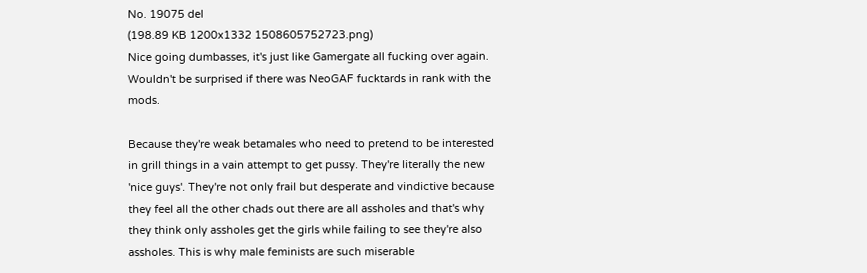No. 19075 del
(198.89 KB 1200x1332 1508605752723.png)
Nice going dumbasses, it's just like Gamergate all fucking over again. Wouldn't be surprised if there was NeoGAF fucktards in rank with the mods.

Because they're weak betamales who need to pretend to be interested in grill things in a vain attempt to get pussy. They're literally the new 'nice guys'. They're not only frail but desperate and vindictive because they feel all the other chads out there are all assholes and that's why they think only assholes get the girls while failing to see they're also assholes. This is why male feminists are such miserable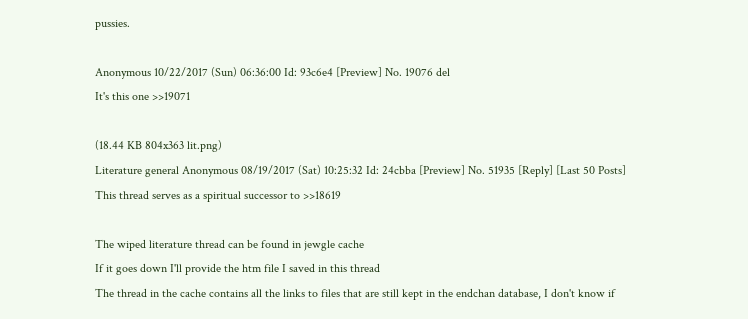pussies.

Anonymous 10/22/2017 (Sun) 06:36:00 Id: 93c6e4 [Preview] No. 19076 del
It's this one >>19071

(18.44 KB 804x363 lit.png)
Literature general Anonymous 08/19/2017 (Sat) 10:25:32 Id: 24cbba [Preview] No. 51935 [Reply] [Last 50 Posts]
This thread serves as a spiritual successor to >>18619

The wiped literature thread can be found in jewgle cache
If it goes down I'll provide the htm file I saved in this thread
The thread in the cache contains all the links to files that are still kept in the endchan database, I don't know if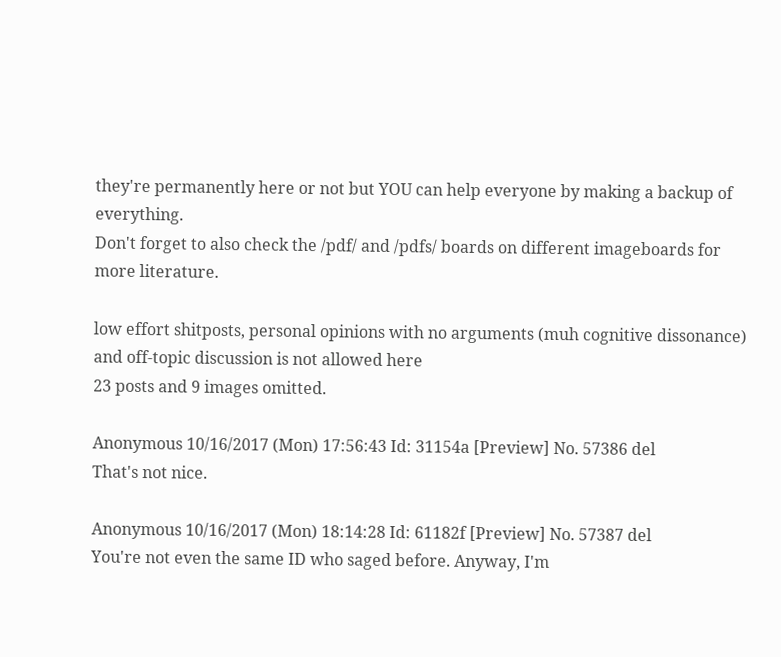they're permanently here or not but YOU can help everyone by making a backup of everything.
Don't forget to also check the /pdf/ and /pdfs/ boards on different imageboards for more literature.

low effort shitposts, personal opinions with no arguments (muh cognitive dissonance) and off-topic discussion is not allowed here
23 posts and 9 images omitted.

Anonymous 10/16/2017 (Mon) 17:56:43 Id: 31154a [Preview] No. 57386 del
That's not nice.

Anonymous 10/16/2017 (Mon) 18:14:28 Id: 61182f [Preview] No. 57387 del
You're not even the same ID who saged before. Anyway, I'm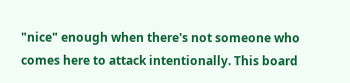"nice" enough when there's not someone who comes here to attack intentionally. This board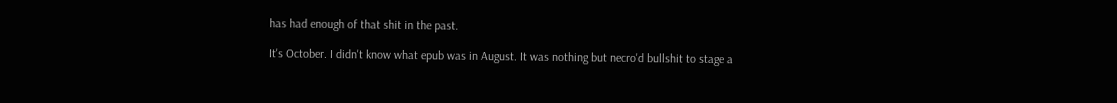has had enough of that shit in the past.

It's October. I didn't know what epub was in August. It was nothing but necro'd bullshit to stage a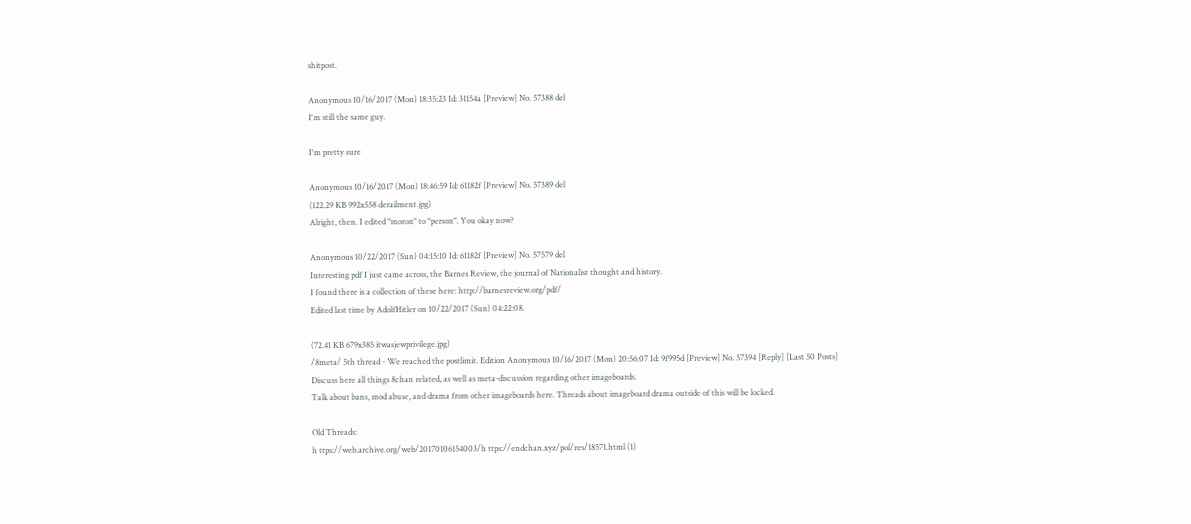shitpost.

Anonymous 10/16/2017 (Mon) 18:35:23 Id: 31154a [Preview] No. 57388 del
I'm still the same guy.

I'm pretty sure

Anonymous 10/16/2017 (Mon) 18:46:59 Id: 61182f [Preview] No. 57389 del
(122.29 KB 992x558 derailment.jpg)
Alright, then. I edited "moron" to "person". You okay now?

Anonymous 10/22/2017 (Sun) 04:15:10 Id: 61182f [Preview] No. 57579 del
Interesting pdf I just came across, the Barnes Review, the journal of Nationalist thought and history.
I found there is a collection of these here: http://barnesreview.org/pdf/
Edited last time by AdolfHitler on 10/22/2017 (Sun) 04:22:08.

(72.41 KB 679x385 itwasjewprivilege.jpg)
/8meta/ 5th thread - We reached the postlimit. Edition Anonymous 10/16/2017 (Mon) 20:56:07 Id: 9f995d [Preview] No. 57394 [Reply] [Last 50 Posts]
Discuss here all things 8chan related, as well as meta-discussion regarding other imageboards.
Talk about bans, mod abuse, and drama from other imageboards here. Threads about imageboard drama outside of this will be locked.

Old Threads:
h ttps://web.archive.org/web/20170106154003/h ttps://endchan.xyz/pol/res/18571.html (1)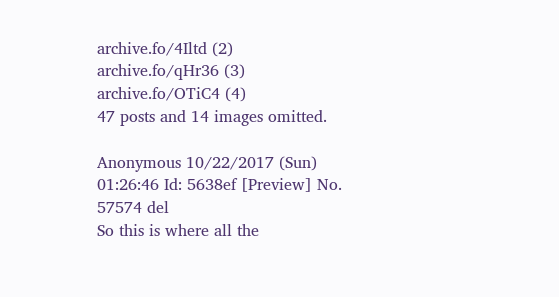archive.fo/4Iltd (2)
archive.fo/qHr36 (3)
archive.fo/OTiC4 (4)
47 posts and 14 images omitted.

Anonymous 10/22/2017 (Sun) 01:26:46 Id: 5638ef [Preview] No. 57574 del
So this is where all the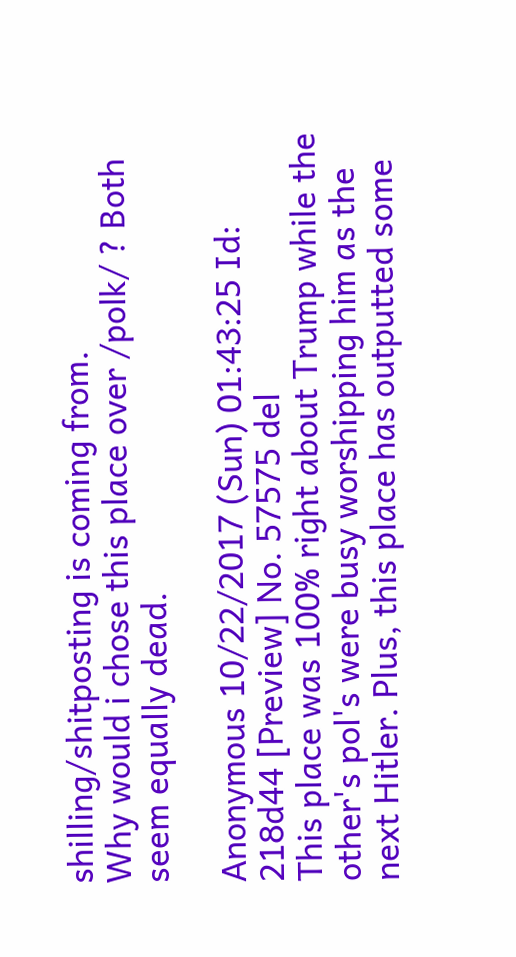shilling/shitposting is coming from.
Why would i chose this place over /polk/ ? Both seem equally dead.

Anonymous 10/22/2017 (Sun) 01:43:25 Id: 218d44 [Preview] No. 57575 del
This place was 100% right about Trump while the other's pol's were busy worshipping him as the next Hitler. Plus, this place has outputted some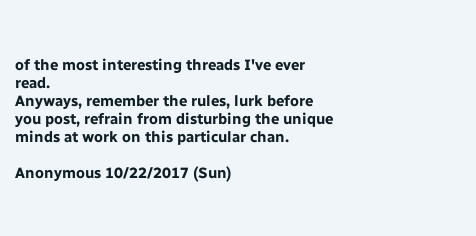of the most interesting threads I've ever read.
Anyways, remember the rules, lurk before you post, refrain from disturbing the unique minds at work on this particular chan.

Anonymous 10/22/2017 (Sun)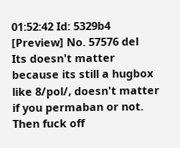01:52:42 Id: 5329b4 [Preview] No. 57576 del
Its doesn't matter because its still a hugbox like 8/pol/, doesn't matter if you permaban or not.
Then fuck off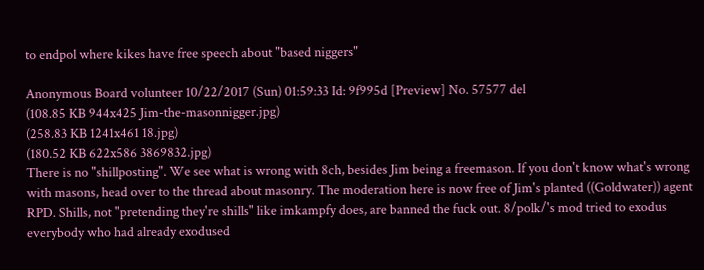to endpol where kikes have free speech about "based niggers"

Anonymous Board volunteer 10/22/2017 (Sun) 01:59:33 Id: 9f995d [Preview] No. 57577 del
(108.85 KB 944x425 Jim-the-masonnigger.jpg)
(258.83 KB 1241x461 18.jpg)
(180.52 KB 622x586 3869832.jpg)
There is no "shillposting". We see what is wrong with 8ch, besides Jim being a freemason. If you don't know what's wrong with masons, head over to the thread about masonry. The moderation here is now free of Jim's planted ((Goldwater)) agent RPD. Shills, not "pretending they're shills" like imkampfy does, are banned the fuck out. 8/polk/'s mod tried to exodus everybody who had already exodused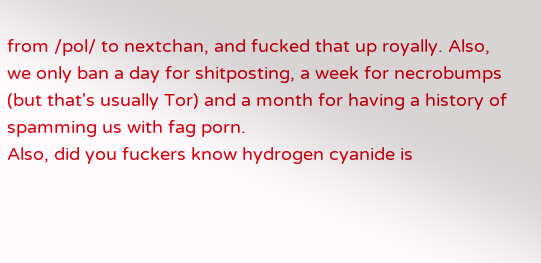from /pol/ to nextchan, and fucked that up royally. Also, we only ban a day for shitposting, a week for necrobumps (but that's usually Tor) and a month for having a history of spamming us with fag porn.
Also, did you fuckers know hydrogen cyanide is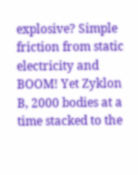explosive? Simple friction from static electricity and BOOM! Yet Zyklon B, 2000 bodies at a time stacked to the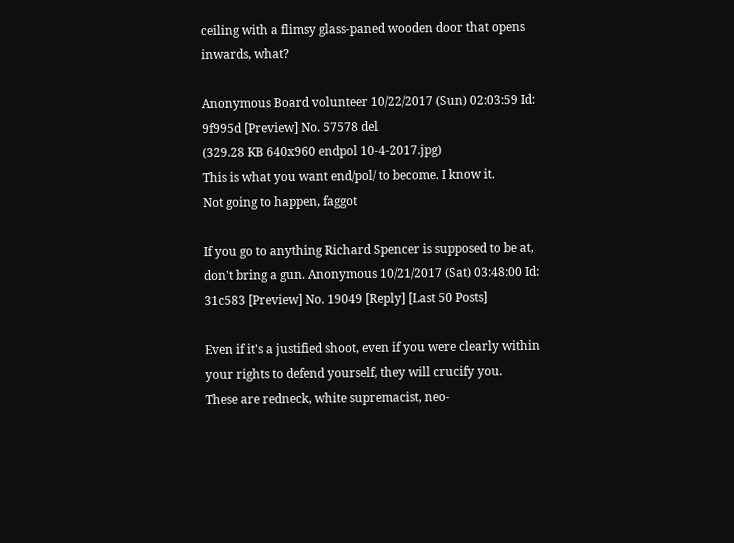ceiling with a flimsy glass-paned wooden door that opens inwards, what?

Anonymous Board volunteer 10/22/2017 (Sun) 02:03:59 Id: 9f995d [Preview] No. 57578 del
(329.28 KB 640x960 endpol 10-4-2017.jpg)
This is what you want end/pol/ to become. I know it.
Not going to happen, faggot

If you go to anything Richard Spencer is supposed to be at, don't bring a gun. Anonymous 10/21/2017 (Sat) 03:48:00 Id: 31c583 [Preview] No. 19049 [Reply] [Last 50 Posts]

Even if it's a justified shoot, even if you were clearly within your rights to defend yourself, they will crucify you.
These are redneck, white supremacist, neo-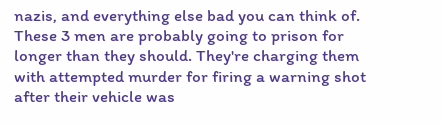nazis, and everything else bad you can think of.
These 3 men are probably going to prison for longer than they should. They're charging them with attempted murder for firing a warning shot after their vehicle was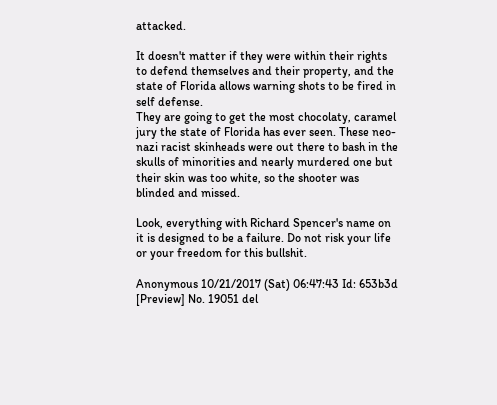attacked.

It doesn't matter if they were within their rights to defend themselves and their property, and the state of Florida allows warning shots to be fired in self defense.
They are going to get the most chocolaty, caramel jury the state of Florida has ever seen. These neo-nazi racist skinheads were out there to bash in the skulls of minorities and nearly murdered one but their skin was too white, so the shooter was blinded and missed.

Look, everything with Richard Spencer's name on it is designed to be a failure. Do not risk your life or your freedom for this bullshit.

Anonymous 10/21/2017 (Sat) 06:47:43 Id: 653b3d [Preview] No. 19051 del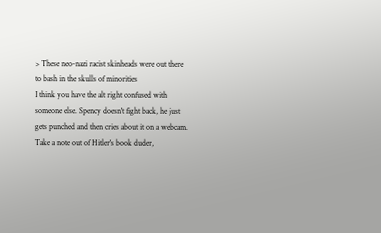> These neo-nazi racist skinheads were out there to bash in the skulls of minorities
I think you have the alt right confused with someone else. Spency doesn't fight back, he just gets punched and then cries about it on a webcam. Take a note out of Hitler's book duder,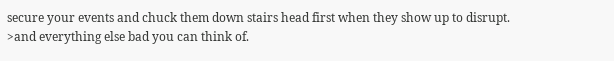secure your events and chuck them down stairs head first when they show up to disrupt.
>and everything else bad you can think of.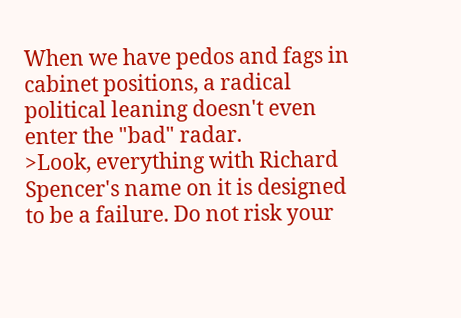When we have pedos and fags in cabinet positions, a radical political leaning doesn't even enter the "bad" radar.
>Look, everything with Richard Spencer's name on it is designed to be a failure. Do not risk your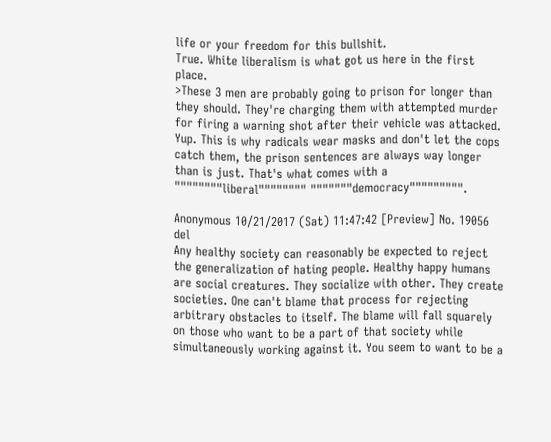life or your freedom for this bullshit.
True. White liberalism is what got us here in the first place.
>These 3 men are probably going to prison for longer than they should. They're charging them with attempted murder for firing a warning shot after their vehicle was attacked.
Yup. This is why radicals wear masks and don't let the cops catch them, the prison sentences are always way longer than is just. That's what comes with a """"""""liberal"""""""" """""""democracy""""""""".

Anonymous 10/21/2017 (Sat) 11:47:42 [Preview] No. 19056 del
Any healthy society can reasonably be expected to reject the generalization of hating people. Healthy happy humans are social creatures. They socialize with other. They create societies. One can't blame that process for rejecting arbitrary obstacles to itself. The blame will fall squarely on those who want to be a part of that society while simultaneously working against it. You seem to want to be a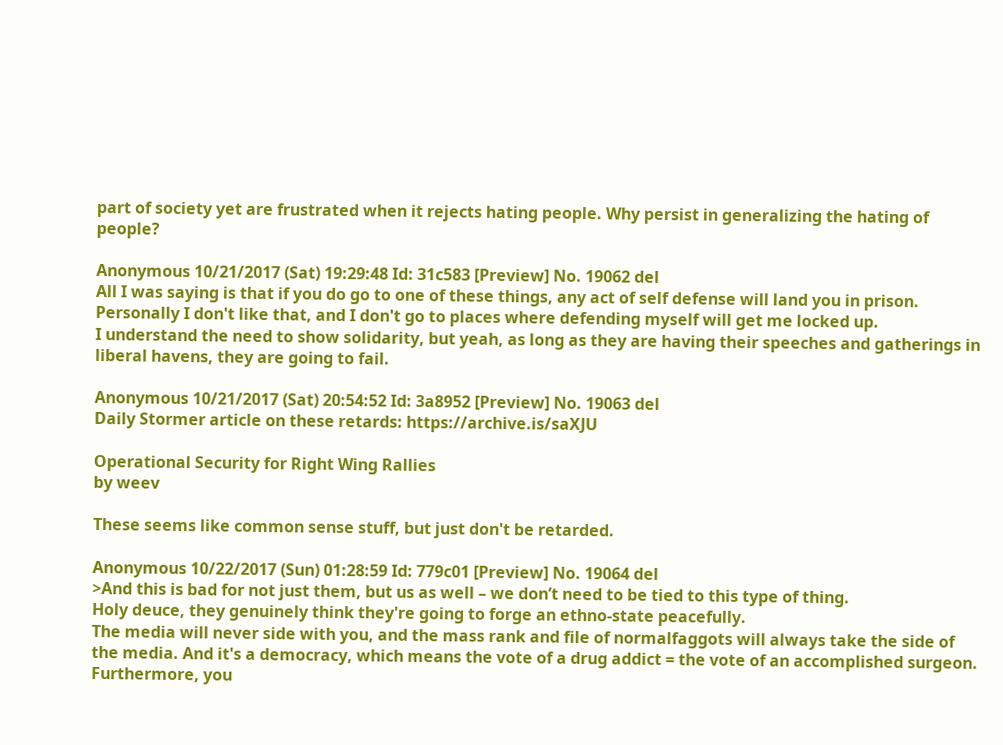part of society yet are frustrated when it rejects hating people. Why persist in generalizing the hating of people?

Anonymous 10/21/2017 (Sat) 19:29:48 Id: 31c583 [Preview] No. 19062 del
All I was saying is that if you do go to one of these things, any act of self defense will land you in prison.
Personally I don't like that, and I don't go to places where defending myself will get me locked up.
I understand the need to show solidarity, but yeah, as long as they are having their speeches and gatherings in liberal havens, they are going to fail.

Anonymous 10/21/2017 (Sat) 20:54:52 Id: 3a8952 [Preview] No. 19063 del
Daily Stormer article on these retards: https://archive.is/saXJU

Operational Security for Right Wing Rallies
by weev

These seems like common sense stuff, but just don't be retarded.

Anonymous 10/22/2017 (Sun) 01:28:59 Id: 779c01 [Preview] No. 19064 del
>And this is bad for not just them, but us as well – we don’t need to be tied to this type of thing.
Holy deuce, they genuinely think they're going to forge an ethno-state peacefully.
The media will never side with you, and the mass rank and file of normalfaggots will always take the side of the media. And it's a democracy, which means the vote of a drug addict = the vote of an accomplished surgeon. Furthermore, you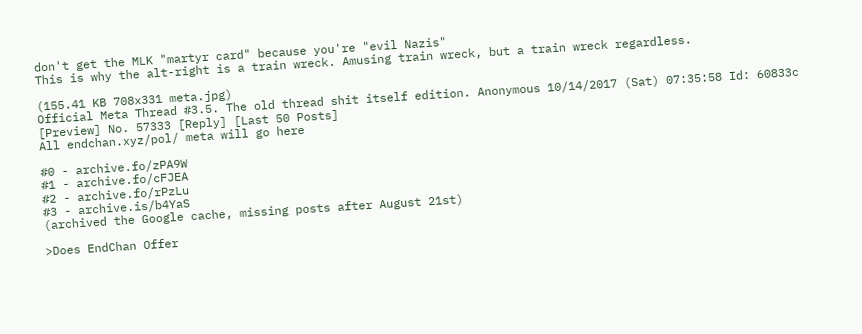don't get the MLK "martyr card" because you're "evil Nazis"
This is why the alt-right is a train wreck. Amusing train wreck, but a train wreck regardless.

(155.41 KB 708x331 meta.jpg)
Official Meta Thread #3.5. The old thread shit itself edition. Anonymous 10/14/2017 (Sat) 07:35:58 Id: 60833c [Preview] No. 57333 [Reply] [Last 50 Posts]
All endchan.xyz/pol/ meta will go here

#0 - archive.fo/zPA9W
#1 - archive.fo/cFJEA
#2 - archive.fo/rPzLu
#3 - archive.is/b4YaS
(archived the Google cache, missing posts after August 21st)

>Does EndChan Offer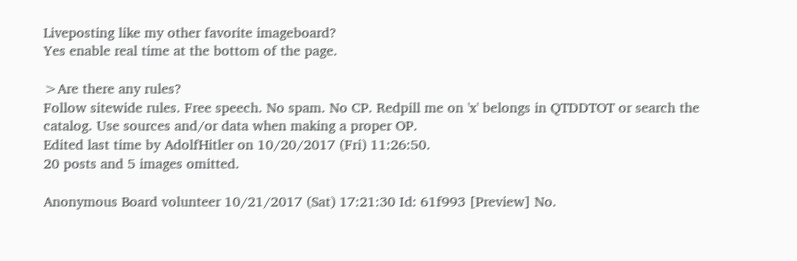Liveposting like my other favorite imageboard?
Yes enable real time at the bottom of the page.

>Are there any rules?
Follow sitewide rules. Free speech. No spam. No CP. Redpill me on 'x' belongs in QTDDTOT or search the catalog. Use sources and/or data when making a proper OP.
Edited last time by AdolfHitler on 10/20/2017 (Fri) 11:26:50.
20 posts and 5 images omitted.

Anonymous Board volunteer 10/21/2017 (Sat) 17:21:30 Id: 61f993 [Preview] No.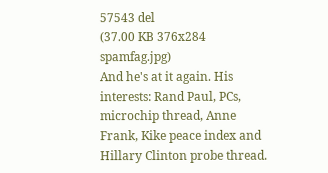57543 del
(37.00 KB 376x284 spamfag.jpg)
And he's at it again. His interests: Rand Paul, PCs, microchip thread, Anne Frank, Kike peace index and Hillary Clinton probe thread.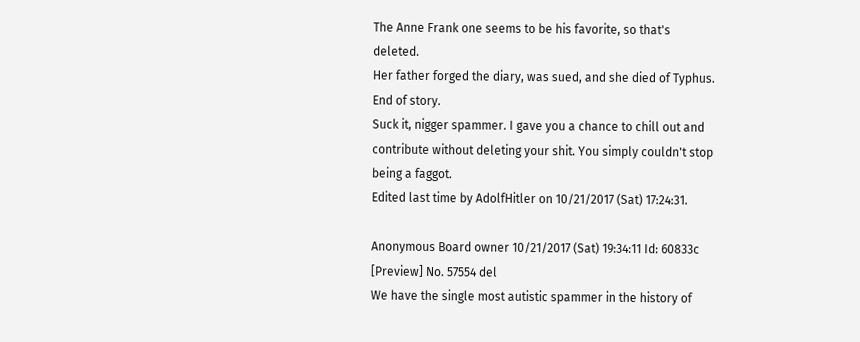The Anne Frank one seems to be his favorite, so that's deleted.
Her father forged the diary, was sued, and she died of Typhus. End of story.
Suck it, nigger spammer. I gave you a chance to chill out and contribute without deleting your shit. You simply couldn't stop being a faggot.
Edited last time by AdolfHitler on 10/21/2017 (Sat) 17:24:31.

Anonymous Board owner 10/21/2017 (Sat) 19:34:11 Id: 60833c [Preview] No. 57554 del
We have the single most autistic spammer in the history of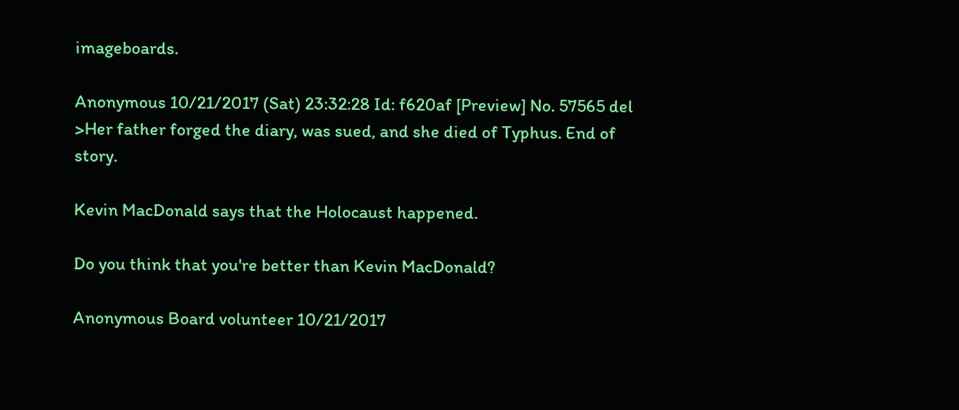imageboards.

Anonymous 10/21/2017 (Sat) 23:32:28 Id: f620af [Preview] No. 57565 del
>Her father forged the diary, was sued, and she died of Typhus. End of story.

Kevin MacDonald says that the Holocaust happened.

Do you think that you're better than Kevin MacDonald?

Anonymous Board volunteer 10/21/2017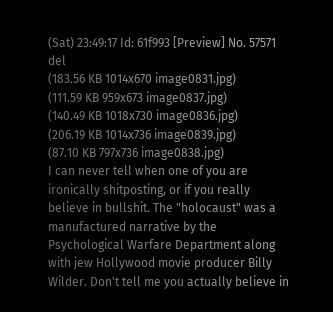(Sat) 23:49:17 Id: 61f993 [Preview] No. 57571 del
(183.56 KB 1014x670 image0831.jpg)
(111.59 KB 959x673 image0837.jpg)
(140.49 KB 1018x730 image0836.jpg)
(206.19 KB 1014x736 image0839.jpg)
(87.10 KB 797x736 image0838.jpg)
I can never tell when one of you are ironically shitposting, or if you really believe in bullshit. The "holocaust" was a manufactured narrative by the Psychological Warfare Department along with jew Hollywood movie producer Billy Wilder. Don't tell me you actually believe in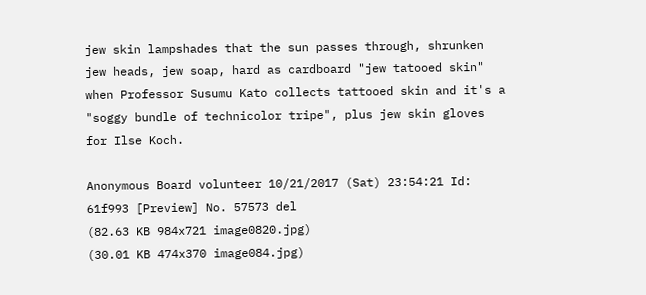jew skin lampshades that the sun passes through, shrunken jew heads, jew soap, hard as cardboard "jew tatooed skin" when Professor Susumu Kato collects tattooed skin and it's a "soggy bundle of technicolor tripe", plus jew skin gloves for Ilse Koch.

Anonymous Board volunteer 10/21/2017 (Sat) 23:54:21 Id: 61f993 [Preview] No. 57573 del
(82.63 KB 984x721 image0820.jpg)
(30.01 KB 474x370 image084.jpg)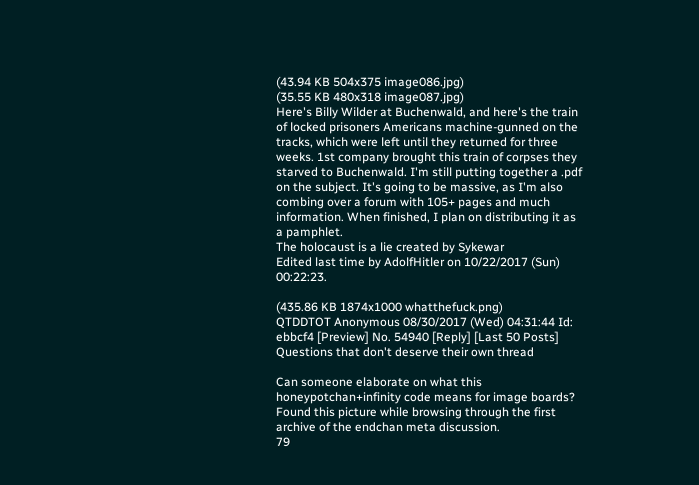(43.94 KB 504x375 image086.jpg)
(35.55 KB 480x318 image087.jpg)
Here's Billy Wilder at Buchenwald, and here's the train of locked prisoners Americans machine-gunned on the tracks, which were left until they returned for three weeks. 1st company brought this train of corpses they starved to Buchenwald. I'm still putting together a .pdf on the subject. It's going to be massive, as I'm also combing over a forum with 105+ pages and much information. When finished, I plan on distributing it as a pamphlet.
The holocaust is a lie created by Sykewar
Edited last time by AdolfHitler on 10/22/2017 (Sun) 00:22:23.

(435.86 KB 1874x1000 whatthefuck.png)
QTDDTOT Anonymous 08/30/2017 (Wed) 04:31:44 Id: ebbcf4 [Preview] No. 54940 [Reply] [Last 50 Posts]
Questions that don't deserve their own thread

Can someone elaborate on what this honeypotchan+infinity code means for image boards? Found this picture while browsing through the first archive of the endchan meta discussion.
79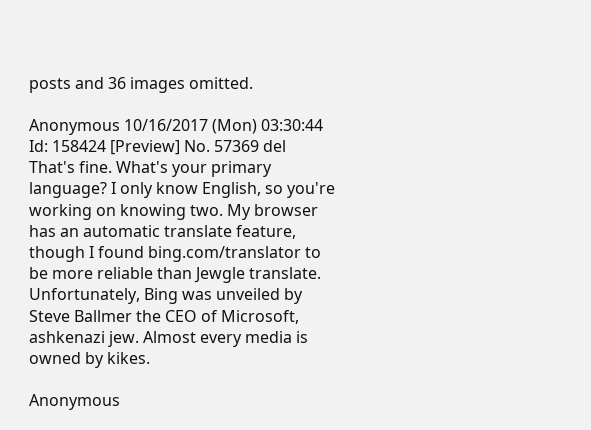posts and 36 images omitted.

Anonymous 10/16/2017 (Mon) 03:30:44 Id: 158424 [Preview] No. 57369 del
That's fine. What's your primary language? I only know English, so you're working on knowing two. My browser has an automatic translate feature, though I found bing.com/translator to be more reliable than Jewgle translate. Unfortunately, Bing was unveiled by Steve Ballmer the CEO of Microsoft, ashkenazi jew. Almost every media is owned by kikes.

Anonymous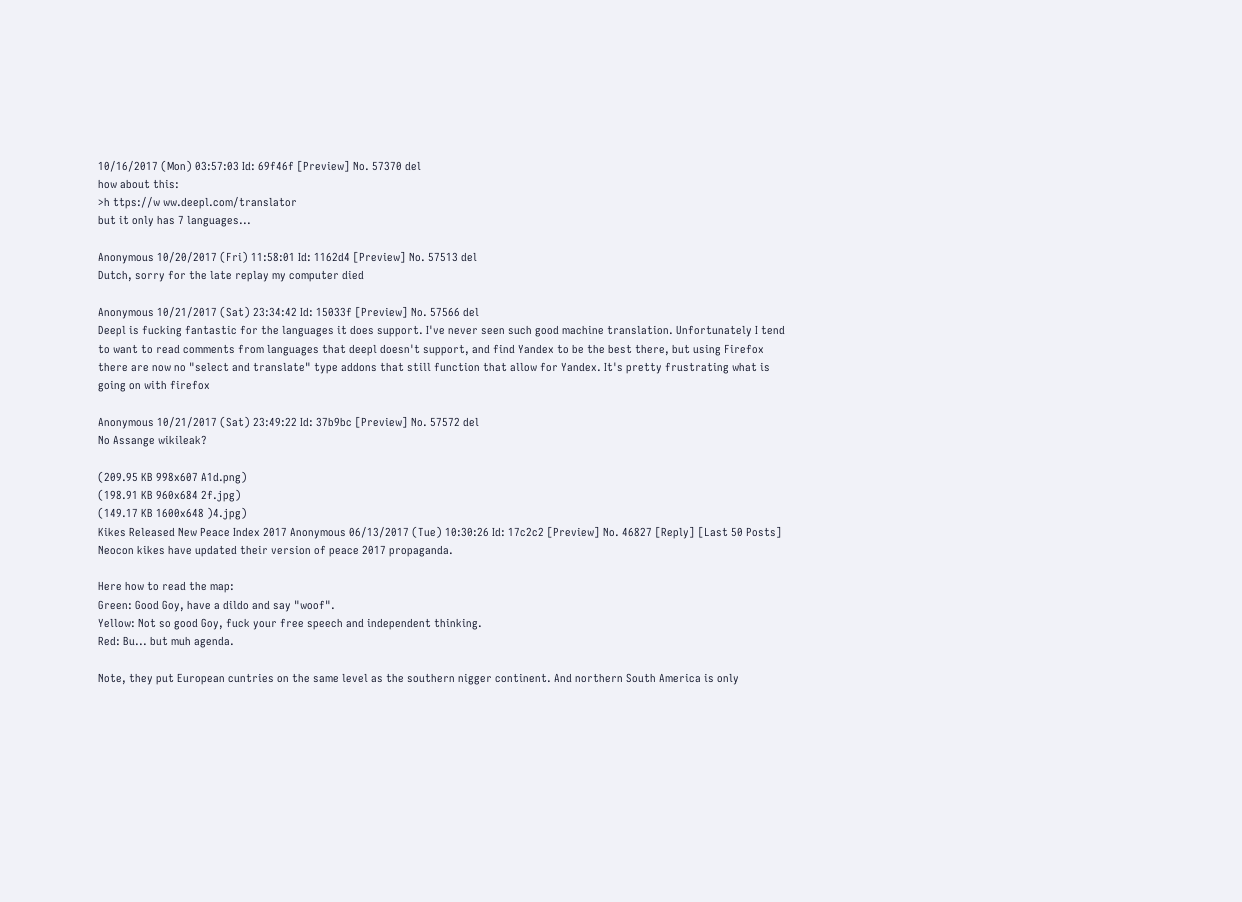10/16/2017 (Mon) 03:57:03 Id: 69f46f [Preview] No. 57370 del
how about this:
>h ttps://w ww.deepl.com/translator
but it only has 7 languages...

Anonymous 10/20/2017 (Fri) 11:58:01 Id: 1162d4 [Preview] No. 57513 del
Dutch, sorry for the late replay my computer died

Anonymous 10/21/2017 (Sat) 23:34:42 Id: 15033f [Preview] No. 57566 del
Deepl is fucking fantastic for the languages it does support. I've never seen such good machine translation. Unfortunately I tend to want to read comments from languages that deepl doesn't support, and find Yandex to be the best there, but using Firefox there are now no "select and translate" type addons that still function that allow for Yandex. It's pretty frustrating what is going on with firefox

Anonymous 10/21/2017 (Sat) 23:49:22 Id: 37b9bc [Preview] No. 57572 del
No Assange wikileak?

(209.95 KB 998x607 A1d.png)
(198.91 KB 960x684 2f.jpg)
(149.17 KB 1600x648 )4.jpg)
Kikes Released New Peace Index 2017 Anonymous 06/13/2017 (Tue) 10:30:26 Id: 17c2c2 [Preview] No. 46827 [Reply] [Last 50 Posts]
Neocon kikes have updated their version of peace 2017 propaganda.

Here how to read the map:
Green: Good Goy, have a dildo and say "woof".
Yellow: Not so good Goy, fuck your free speech and independent thinking.
Red: Bu... but muh agenda.

Note, they put European cuntries on the same level as the southern nigger continent. And northern South America is only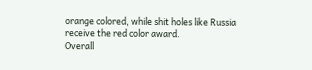orange colored, while shit holes like Russia receive the red color award.
Overall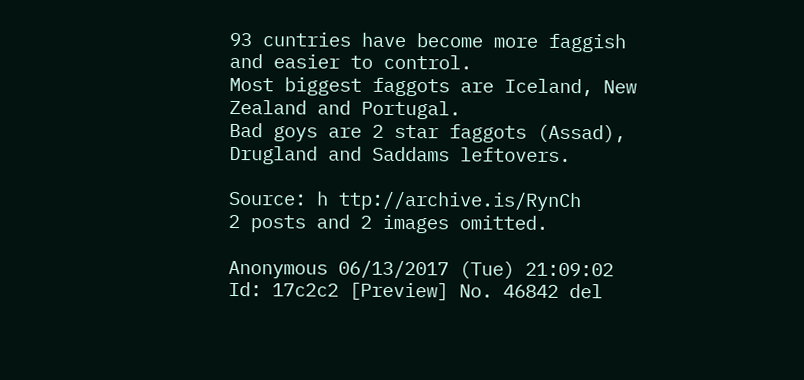93 cuntries have become more faggish and easier to control.
Most biggest faggots are Iceland, New Zealand and Portugal.
Bad goys are 2 star faggots (Assad), Drugland and Saddams leftovers.

Source: h ttp://archive.is/RynCh
2 posts and 2 images omitted.

Anonymous 06/13/2017 (Tue) 21:09:02 Id: 17c2c2 [Preview] No. 46842 del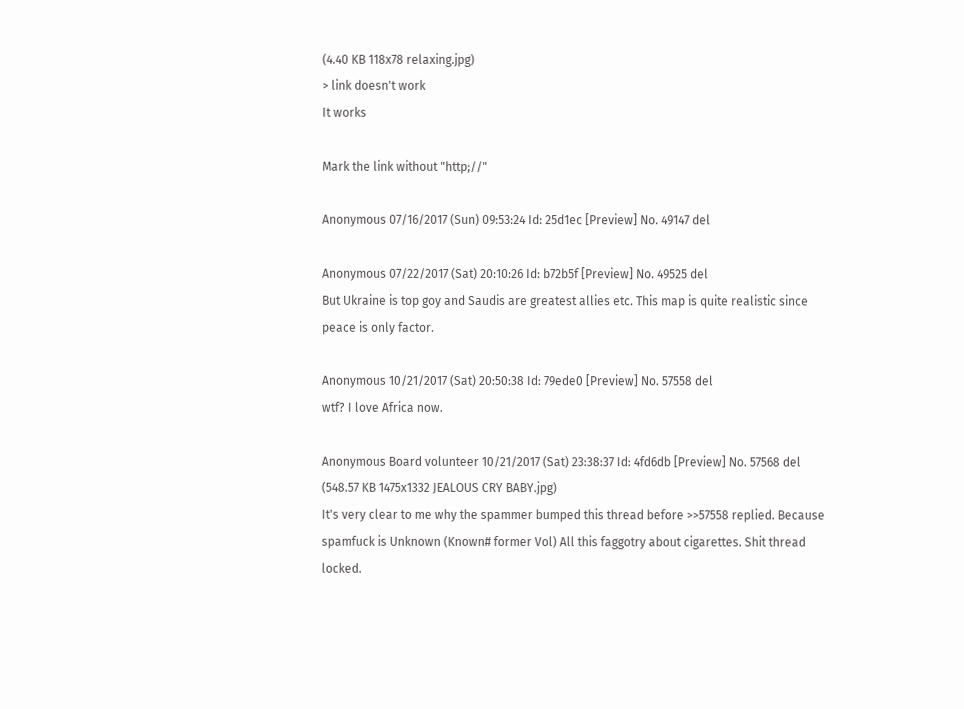(4.40 KB 118x78 relaxing.jpg)
> link doesn't work
It works

Mark the link without "http;//"

Anonymous 07/16/2017 (Sun) 09:53:24 Id: 25d1ec [Preview] No. 49147 del

Anonymous 07/22/2017 (Sat) 20:10:26 Id: b72b5f [Preview] No. 49525 del
But Ukraine is top goy and Saudis are greatest allies etc. This map is quite realistic since peace is only factor.

Anonymous 10/21/2017 (Sat) 20:50:38 Id: 79ede0 [Preview] No. 57558 del
wtf? I love Africa now.

Anonymous Board volunteer 10/21/2017 (Sat) 23:38:37 Id: 4fd6db [Preview] No. 57568 del
(548.57 KB 1475x1332 JEALOUS CRY BABY.jpg)
It's very clear to me why the spammer bumped this thread before >>57558 replied. Because spamfuck is Unknown (Known# former Vol) All this faggotry about cigarettes. Shit thread locked.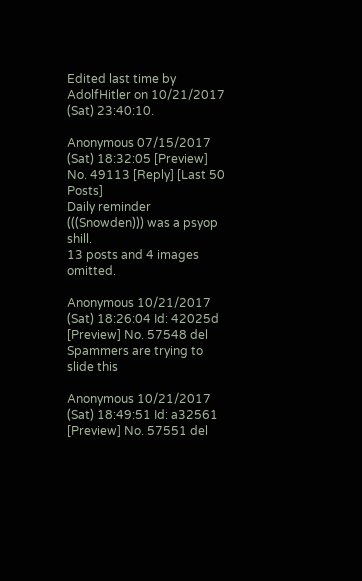Edited last time by AdolfHitler on 10/21/2017 (Sat) 23:40:10.

Anonymous 07/15/2017 (Sat) 18:32:05 [Preview] No. 49113 [Reply] [Last 50 Posts]
Daily reminder (((Snowden))) was a psyop shill.
13 posts and 4 images omitted.

Anonymous 10/21/2017 (Sat) 18:26:04 Id: 42025d [Preview] No. 57548 del
Spammers are trying to slide this

Anonymous 10/21/2017 (Sat) 18:49:51 Id: a32561 [Preview] No. 57551 del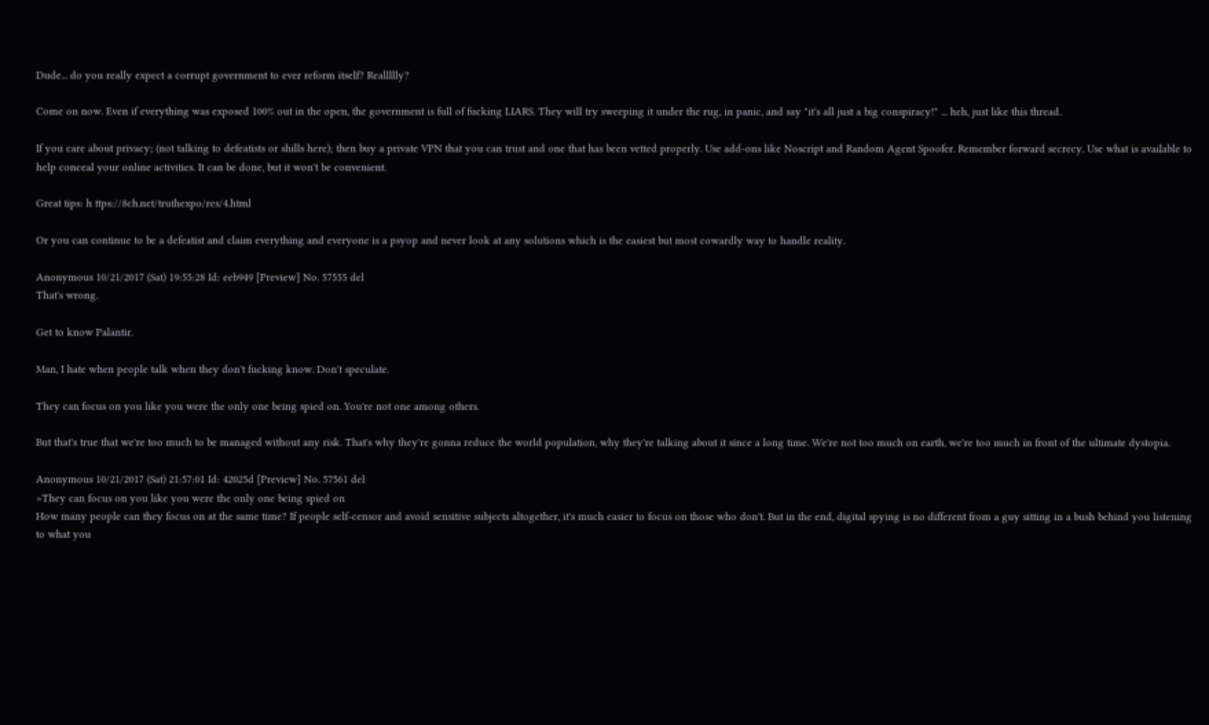Dude... do you really expect a corrupt government to ever reform itself? Reallllly?

Come on now. Even if everything was exposed 100% out in the open, the government is full of fucking LIARS. They will try sweeping it under the rug, in panic, and say "it's all just a big conspiracy!" ... heh, just like this thread.

If you care about privacy; (not talking to defeatists or shills here); then buy a private VPN that you can trust and one that has been vetted properly. Use add-ons like Noscript and Random Agent Spoofer. Remember forward secrecy. Use what is available to help conceal your online activities. It can be done, but it won't be convenient.

Great tips: h ttps://8ch.net/truthexpo/res/4.html

Or you can continue to be a defeatist and claim everything and everyone is a psyop and never look at any solutions which is the easiest but most cowardly way to handle reality.

Anonymous 10/21/2017 (Sat) 19:55:28 Id: eeb949 [Preview] No. 57555 del
That's wrong.

Get to know Palantir.

Man, I hate when people talk when they don't fucking know. Don't speculate.

They can focus on you like you were the only one being spied on. You're not one among others.

But that's true that we're too much to be managed without any risk. That's why they're gonna reduce the world population, why they're talking about it since a long time. We're not too much on earth, we're too much in front of the ultimate dystopia.

Anonymous 10/21/2017 (Sat) 21:57:01 Id: 42025d [Preview] No. 57561 del
>They can focus on you like you were the only one being spied on
How many people can they focus on at the same time? If people self-censor and avoid sensitive subjects altogether, it's much easier to focus on those who don't. But in the end, digital spying is no different from a guy sitting in a bush behind you listening to what you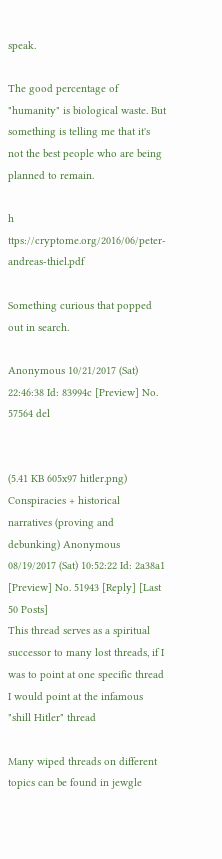speak.

The good percentage of "humanity" is biological waste. But something is telling me that it's not the best people who are being planned to remain.

h ttps://cryptome.org/2016/06/peter-andreas-thiel.pdf

Something curious that popped out in search.

Anonymous 10/21/2017 (Sat) 22:46:38 Id: 83994c [Preview] No. 57564 del


(5.41 KB 605x97 hitler.png)
Conspiracies + historical narratives (proving and debunking) Anonymous 08/19/2017 (Sat) 10:52:22 Id: 2a38a1 [Preview] No. 51943 [Reply] [Last 50 Posts]
This thread serves as a spiritual successor to many lost threads, if I was to point at one specific thread I would point at the infamous "shill Hitler" thread

Many wiped threads on different topics can be found in jewgle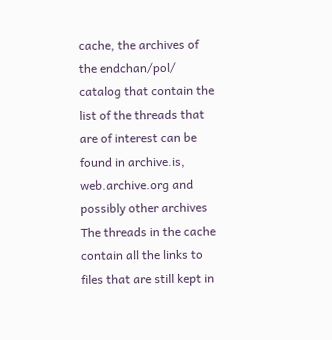cache, the archives of the endchan/pol/ catalog that contain the list of the threads that are of interest can be found in archive.is, web.archive.org and possibly other archives
The threads in the cache contain all the links to files that are still kept in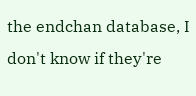the endchan database, I don't know if they're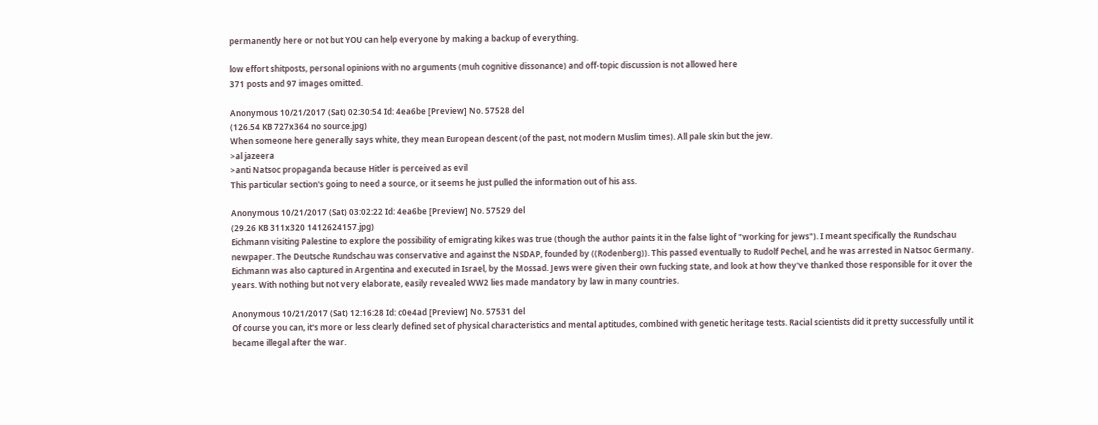permanently here or not but YOU can help everyone by making a backup of everything.

low effort shitposts, personal opinions with no arguments (muh cognitive dissonance) and off-topic discussion is not allowed here
371 posts and 97 images omitted.

Anonymous 10/21/2017 (Sat) 02:30:54 Id: 4ea6be [Preview] No. 57528 del
(126.54 KB 727x364 no source.jpg)
When someone here generally says white, they mean European descent (of the past, not modern Muslim times). All pale skin but the jew.
>al jazeera
>anti Natsoc propaganda because Hitler is perceived as evil
This particular section's going to need a source, or it seems he just pulled the information out of his ass.

Anonymous 10/21/2017 (Sat) 03:02:22 Id: 4ea6be [Preview] No. 57529 del
(29.26 KB 311x320 1412624157.jpg)
Eichmann visiting Palestine to explore the possibility of emigrating kikes was true (though the author paints it in the false light of "working for jews"). I meant specifically the Rundschau newpaper. The Deutsche Rundschau was conservative and against the NSDAP, founded by ((Rodenberg)). This passed eventually to Rudolf Pechel, and he was arrested in Natsoc Germany. Eichmann was also captured in Argentina and executed in Israel, by the Mossad. Jews were given their own fucking state, and look at how they've thanked those responsible for it over the years. With nothing but not very elaborate, easily revealed WW2 lies made mandatory by law in many countries.

Anonymous 10/21/2017 (Sat) 12:16:28 Id: c0e4ad [Preview] No. 57531 del
Of course you can, it's more or less clearly defined set of physical characteristics and mental aptitudes, combined with genetic heritage tests. Racial scientists did it pretty successfully until it became illegal after the war.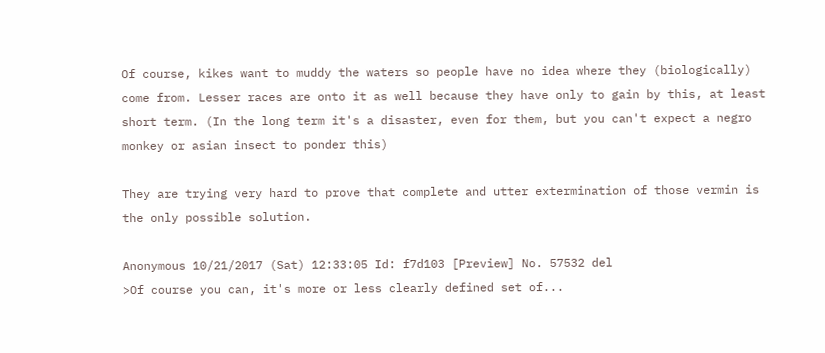Of course, kikes want to muddy the waters so people have no idea where they (biologically) come from. Lesser races are onto it as well because they have only to gain by this, at least short term. (In the long term it's a disaster, even for them, but you can't expect a negro monkey or asian insect to ponder this)

They are trying very hard to prove that complete and utter extermination of those vermin is the only possible solution.

Anonymous 10/21/2017 (Sat) 12:33:05 Id: f7d103 [Preview] No. 57532 del
>Of course you can, it's more or less clearly defined set of...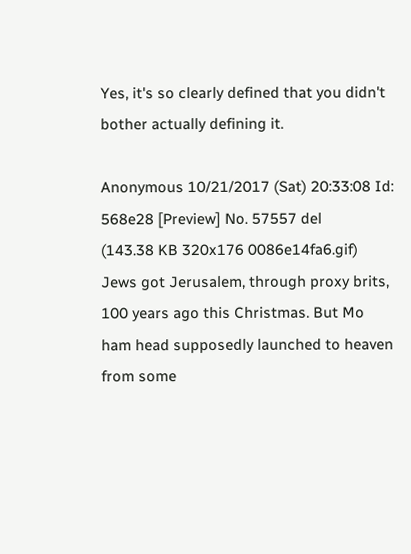Yes, it's so clearly defined that you didn't bother actually defining it.

Anonymous 10/21/2017 (Sat) 20:33:08 Id: 568e28 [Preview] No. 57557 del
(143.38 KB 320x176 0086e14fa6.gif)
Jews got Jerusalem, through proxy brits, 100 years ago this Christmas. But Mo ham head supposedly launched to heaven from some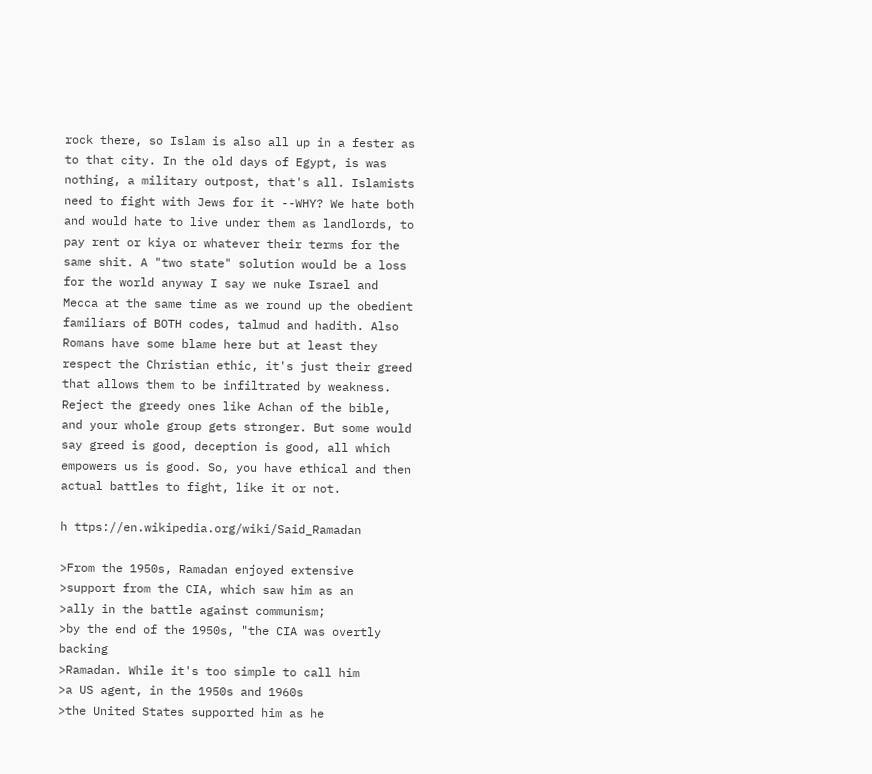rock there, so Islam is also all up in a fester as to that city. In the old days of Egypt, is was nothing, a military outpost, that's all. Islamists need to fight with Jews for it --WHY? We hate both and would hate to live under them as landlords, to pay rent or kiya or whatever their terms for the same shit. A "two state" solution would be a loss for the world anyway I say we nuke Israel and Mecca at the same time as we round up the obedient familiars of BOTH codes, talmud and hadith. Also Romans have some blame here but at least they respect the Christian ethic, it's just their greed that allows them to be infiltrated by weakness. Reject the greedy ones like Achan of the bible, and your whole group gets stronger. But some would say greed is good, deception is good, all which empowers us is good. So, you have ethical and then actual battles to fight, like it or not.

h ttps://en.wikipedia.org/wiki/Said_Ramadan

>From the 1950s, Ramadan enjoyed extensive
>support from the CIA, which saw him as an
>ally in the battle against communism;
>by the end of the 1950s, "the CIA was overtly backing
>Ramadan. While it's too simple to call him
>a US agent, in the 1950s and 1960s
>the United States supported him as he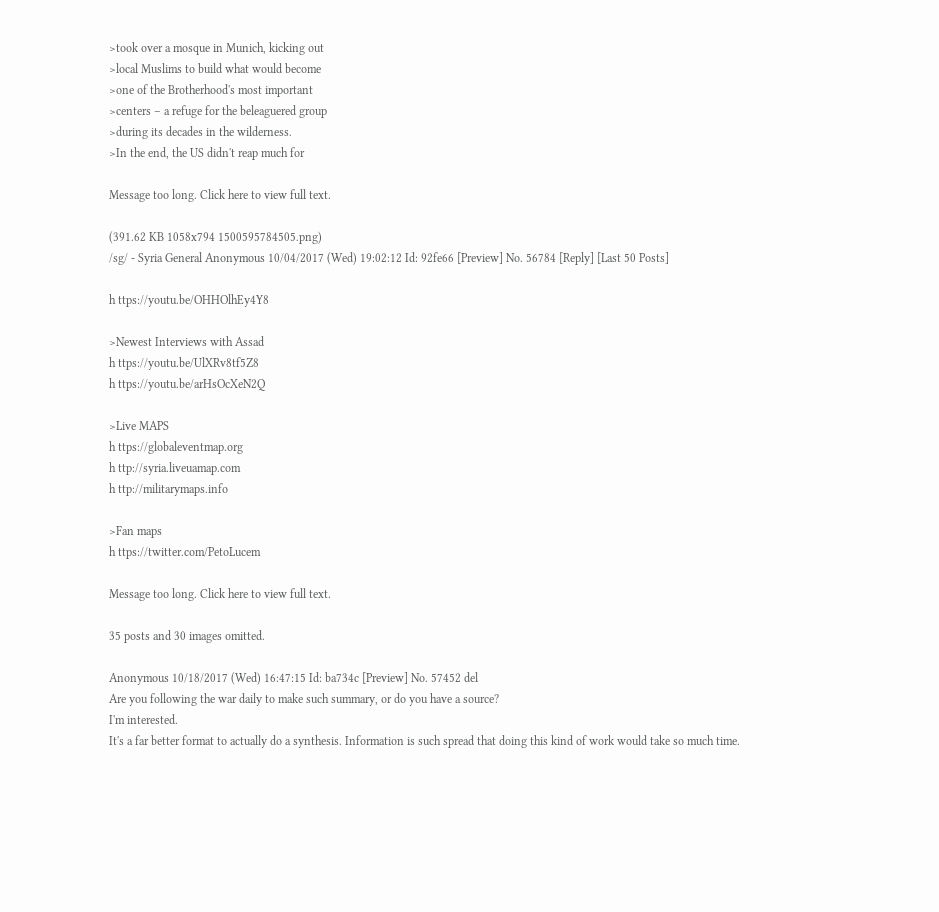>took over a mosque in Munich, kicking out
>local Muslims to build what would become
>one of the Brotherhood's most important
>centers – a refuge for the beleaguered group
>during its decades in the wilderness.
>In the end, the US didn't reap much for

Message too long. Click here to view full text.

(391.62 KB 1058x794 1500595784505.png)
/sg/ - Syria General Anonymous 10/04/2017 (Wed) 19:02:12 Id: 92fe66 [Preview] No. 56784 [Reply] [Last 50 Posts]

h ttps://youtu.be/OHHOlhEy4Y8

>Newest Interviews with Assad
h ttps://youtu.be/UlXRv8tf5Z8
h ttps://youtu.be/arHsOcXeN2Q

>Live MAPS
h ttps://globaleventmap.org
h ttp://syria.liveuamap.com
h ttp://militarymaps.info

>Fan maps
h ttps://twitter.com/PetoLucem

Message too long. Click here to view full text.

35 posts and 30 images omitted.

Anonymous 10/18/2017 (Wed) 16:47:15 Id: ba734c [Preview] No. 57452 del
Are you following the war daily to make such summary, or do you have a source?
I'm interested.
It's a far better format to actually do a synthesis. Information is such spread that doing this kind of work would take so much time.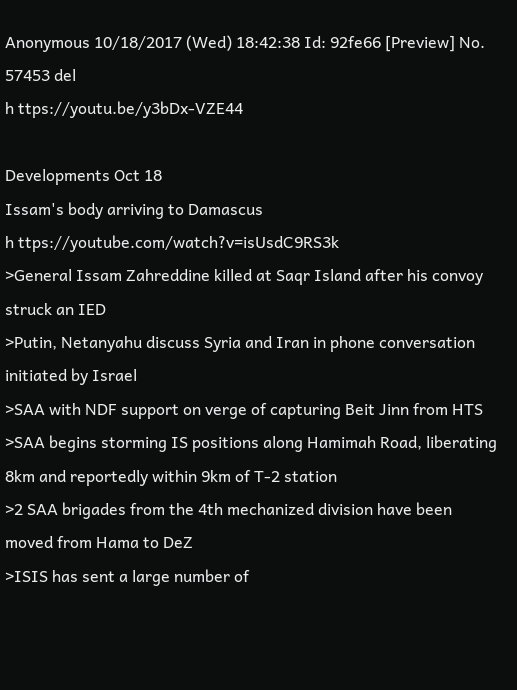Anonymous 10/18/2017 (Wed) 18:42:38 Id: 92fe66 [Preview] No. 57453 del
h ttps://youtu.be/y3bDx-VZE44

Developments Oct 18
Issam's body arriving to Damascus
h ttps://youtube.com/watch?v=isUsdC9RS3k
>General Issam Zahreddine killed at Saqr Island after his convoy struck an IED
>Putin, Netanyahu discuss Syria and Iran in phone conversation initiated by Israel
>SAA with NDF support on verge of capturing Beit Jinn from HTS
>SAA begins storming IS positions along Hamimah Road, liberating 8km and reportedly within 9km of T-2 station
>2 SAA brigades from the 4th mechanized division have been moved from Hama to DeZ
>ISIS has sent a large number of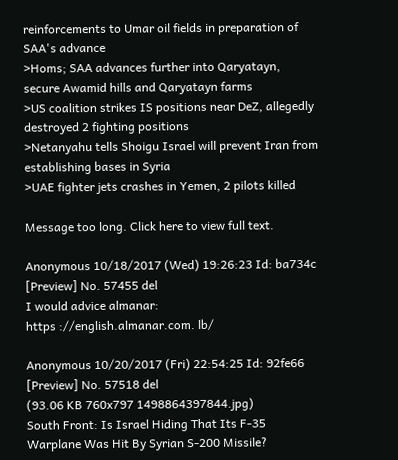reinforcements to Umar oil fields in preparation of SAA's advance
>Homs; SAA advances further into Qaryatayn, secure Awamid hills and Qaryatayn farms
>US coalition strikes IS positions near DeZ, allegedly destroyed 2 fighting positions
>Netanyahu tells Shoigu Israel will prevent Iran from establishing bases in Syria
>UAE fighter jets crashes in Yemen, 2 pilots killed

Message too long. Click here to view full text.

Anonymous 10/18/2017 (Wed) 19:26:23 Id: ba734c [Preview] No. 57455 del
I would advice almanar:
https ://english.almanar.com. lb/

Anonymous 10/20/2017 (Fri) 22:54:25 Id: 92fe66 [Preview] No. 57518 del
(93.06 KB 760x797 1498864397844.jpg)
South Front: Is Israel Hiding That Its F-35 Warplane Was Hit By Syrian S-200 Missile?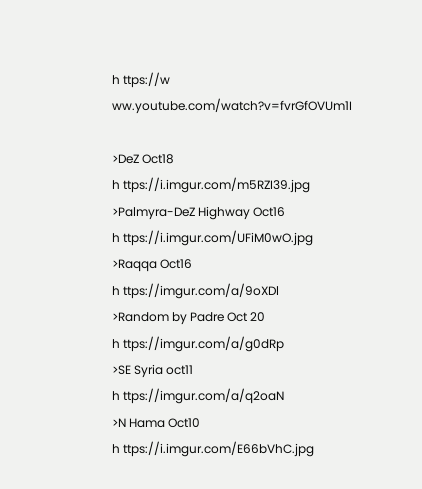h ttps://w ww.youtube.com/watch?v=fvrGfOVUm1I

>DeZ Oct18
h ttps://i.imgur.com/m5RZI39.jpg
>Palmyra-DeZ Highway Oct16
h ttps://i.imgur.com/UFiM0wO.jpg
>Raqqa Oct16
h ttps://imgur.com/a/9oXDl
>Random by Padre Oct 20
h ttps://imgur.com/a/g0dRp
>SE Syria oct11
h ttps://imgur.com/a/q2oaN
>N Hama Oct10
h ttps://i.imgur.com/E66bVhC.jpg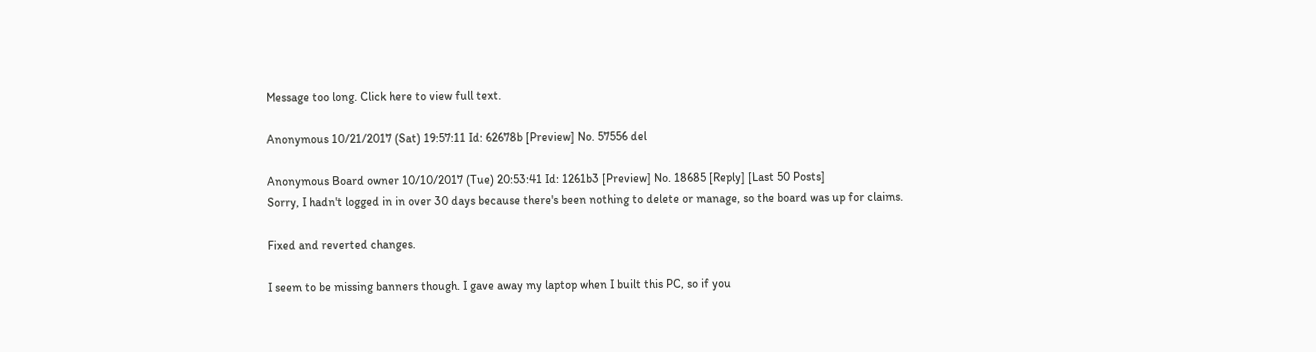Message too long. Click here to view full text.

Anonymous 10/21/2017 (Sat) 19:57:11 Id: 62678b [Preview] No. 57556 del

Anonymous Board owner 10/10/2017 (Tue) 20:53:41 Id: 1261b3 [Preview] No. 18685 [Reply] [Last 50 Posts]
Sorry, I hadn't logged in in over 30 days because there's been nothing to delete or manage, so the board was up for claims.

Fixed and reverted changes.

I seem to be missing banners though. I gave away my laptop when I built this PC, so if you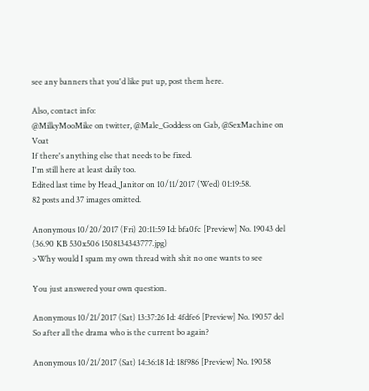see any banners that you'd like put up, post them here.

Also, contact info:
@MilkyMooMike on twitter, @Male_Goddess on Gab, @SexMachine on Voat
If there's anything else that needs to be fixed.
I'm still here at least daily too.
Edited last time by Head_Janitor on 10/11/2017 (Wed) 01:19:58.
82 posts and 37 images omitted.

Anonymous 10/20/2017 (Fri) 20:11:59 Id: bfa0fc [Preview] No. 19043 del
(36.90 KB 530x506 1508134343777.jpg)
>Why would I spam my own thread with shit no one wants to see

You just answered your own question.

Anonymous 10/21/2017 (Sat) 13:37:26 Id: 4fdfe6 [Preview] No. 19057 del
So after all the drama who is the current bo again?

Anonymous 10/21/2017 (Sat) 14:36:18 Id: 18f986 [Preview] No. 19058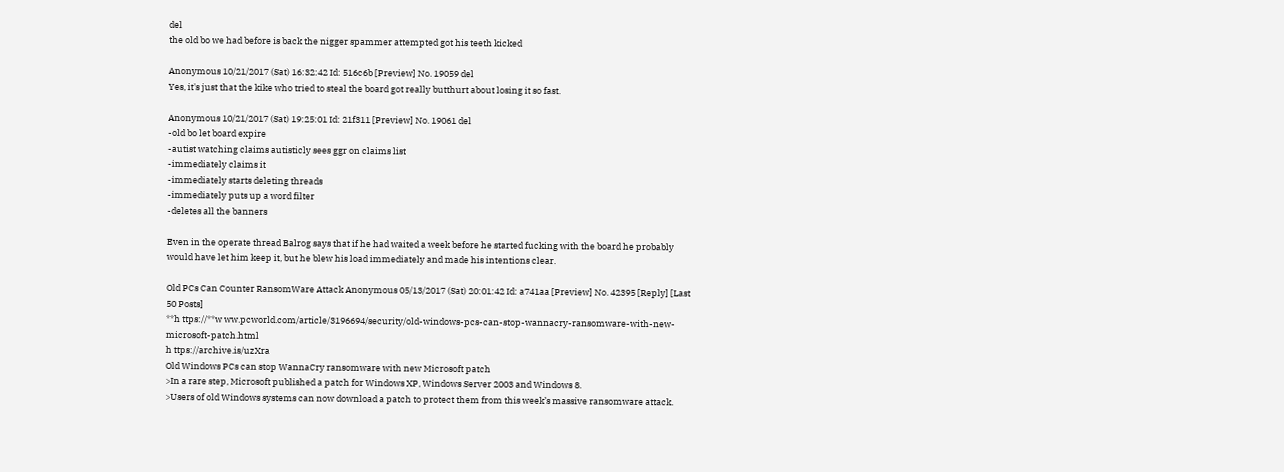del
the old bo we had before is back the nigger spammer attempted got his teeth kicked

Anonymous 10/21/2017 (Sat) 16:32:42 Id: 516c6b [Preview] No. 19059 del
Yes, it's just that the kike who tried to steal the board got really butthurt about losing it so fast.

Anonymous 10/21/2017 (Sat) 19:25:01 Id: 21f311 [Preview] No. 19061 del
-old bo let board expire
-autist watching claims autisticly sees ggr on claims list
-immediately claims it
-immediately starts deleting threads
-immediately puts up a word filter
-deletes all the banners

Even in the operate thread Balrog says that if he had waited a week before he started fucking with the board he probably would have let him keep it, but he blew his load immediately and made his intentions clear.

Old PCs Can Counter RansomWare Attack Anonymous 05/13/2017 (Sat) 20:01:42 Id: a741aa [Preview] No. 42395 [Reply] [Last 50 Posts]
**h ttps://**w ww.pcworld.com/article/3196694/security/old-windows-pcs-can-stop-wannacry-ransomware-with-new-microsoft-patch.html
h ttps://archive.is/uzXra
Old Windows PCs can stop WannaCry ransomware with new Microsoft patch
>In a rare step, Microsoft published a patch for Windows XP, Windows Server 2003 and Windows 8.
>Users of old Windows systems can now download a patch to protect them from this week’s massive ransomware attack.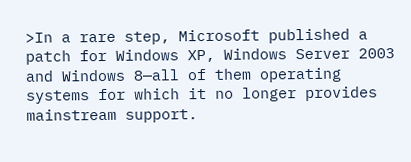>In a rare step, Microsoft published a patch for Windows XP, Windows Server 2003 and Windows 8—all of them operating systems for which it no longer provides mainstream support.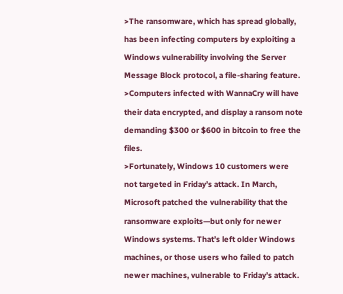>The ransomware, which has spread globally, has been infecting computers by exploiting a Windows vulnerability involving the Server Message Block protocol, a file-sharing feature.
>Computers infected with WannaCry will have their data encrypted, and display a ransom note demanding $300 or $600 in bitcoin to free the files.
>Fortunately, Windows 10 customers were not targeted in Friday’s attack. In March, Microsoft patched the vulnerability that the ransomware exploits—but only for newer Windows systems. That’s left older Windows machines, or those users who failed to patch newer machines, vulnerable to Friday’s attack.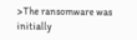>The ransomware was initially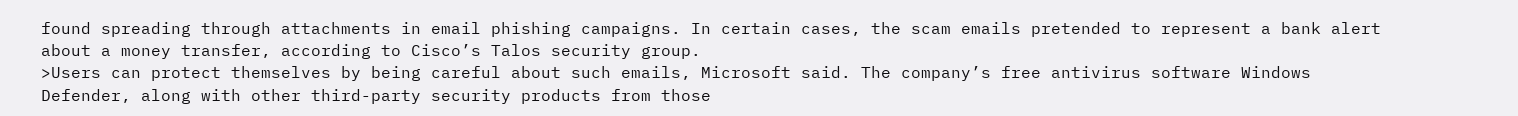found spreading through attachments in email phishing campaigns. In certain cases, the scam emails pretended to represent a bank alert about a money transfer, according to Cisco’s Talos security group.
>Users can protect themselves by being careful about such emails, Microsoft said. The company’s free antivirus software Windows Defender, along with other third-party security products from those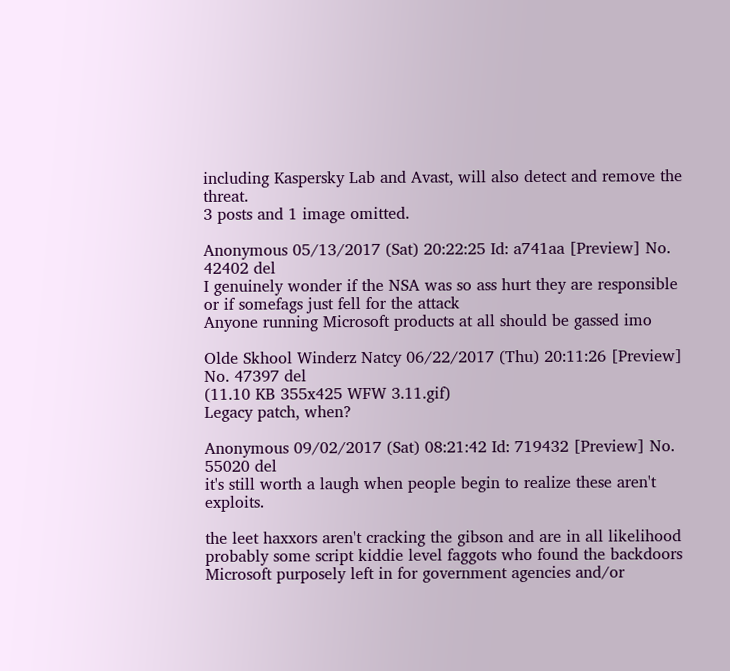including Kaspersky Lab and Avast, will also detect and remove the threat.
3 posts and 1 image omitted.

Anonymous 05/13/2017 (Sat) 20:22:25 Id: a741aa [Preview] No. 42402 del
I genuinely wonder if the NSA was so ass hurt they are responsible or if somefags just fell for the attack
Anyone running Microsoft products at all should be gassed imo

Olde Skhool Winderz Natcy 06/22/2017 (Thu) 20:11:26 [Preview] No. 47397 del
(11.10 KB 355x425 WFW 3.11.gif)
Legacy patch, when?

Anonymous 09/02/2017 (Sat) 08:21:42 Id: 719432 [Preview] No. 55020 del
it's still worth a laugh when people begin to realize these aren't exploits.

the leet haxxors aren't cracking the gibson and are in all likelihood probably some script kiddie level faggots who found the backdoors Microsoft purposely left in for government agencies and/or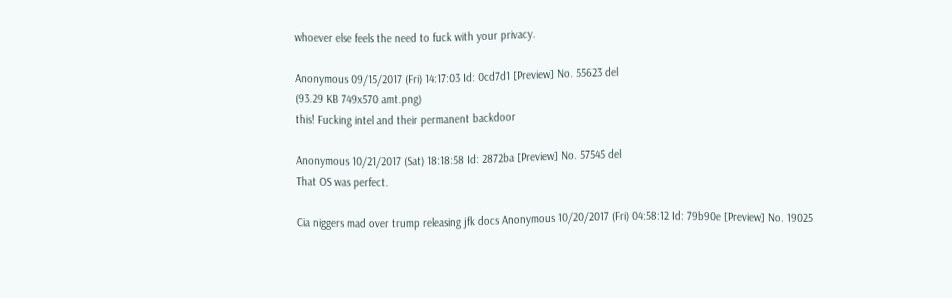whoever else feels the need to fuck with your privacy.

Anonymous 09/15/2017 (Fri) 14:17:03 Id: 0cd7d1 [Preview] No. 55623 del
(93.29 KB 749x570 amt.png)
this! Fucking intel and their permanent backdoor

Anonymous 10/21/2017 (Sat) 18:18:58 Id: 2872ba [Preview] No. 57545 del
That OS was perfect.

Cia niggers mad over trump releasing jfk docs Anonymous 10/20/2017 (Fri) 04:58:12 Id: 79b90e [Preview] No. 19025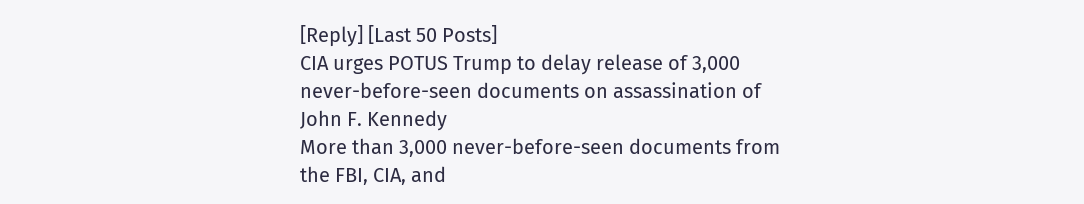[Reply] [Last 50 Posts]
CIA urges POTUS Trump to delay release of 3,000 never-before-seen documents on assassination of John F. Kennedy
More than 3,000 never-before-seen documents from the FBI, CIA, and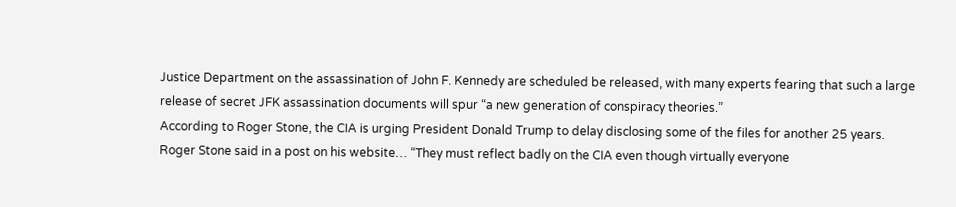Justice Department on the assassination of John F. Kennedy are scheduled be released, with many experts fearing that such a large release of secret JFK assassination documents will spur “a new generation of conspiracy theories.”
According to Roger Stone, the CIA is urging President Donald Trump to delay disclosing some of the files for another 25 years.
Roger Stone said in a post on his website… “They must reflect badly on the CIA even though virtually everyone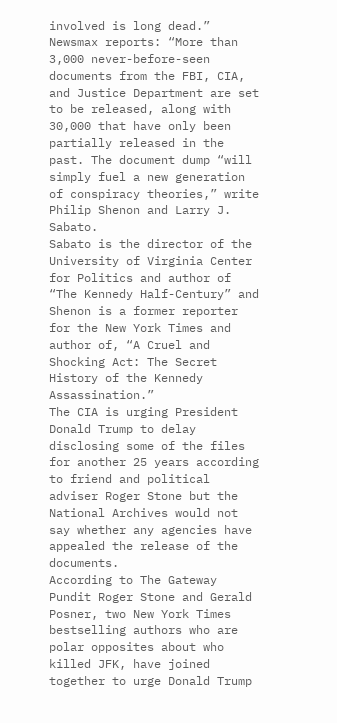involved is long dead.”
Newsmax reports: “More than 3,000 never-before-seen documents from the FBI, CIA, and Justice Department are set to be released, along with 30,000 that have only been partially released in the past. The document dump “will simply fuel a new generation of conspiracy theories,” write Philip Shenon and Larry J. Sabato.
Sabato is the director of the University of Virginia Center for Politics and author of “The Kennedy Half-Century” and Shenon is a former reporter for the New York Times and author of, “A Cruel and Shocking Act: The Secret History of the Kennedy Assassination.”
The CIA is urging President Donald Trump to delay disclosing some of the files for another 25 years according to friend and political adviser Roger Stone but the National Archives would not say whether any agencies have appealed the release of the documents.
According to The Gateway Pundit Roger Stone and Gerald Posner, two New York Times bestselling authors who are polar opposites about who killed JFK, have joined together to urge Donald Trump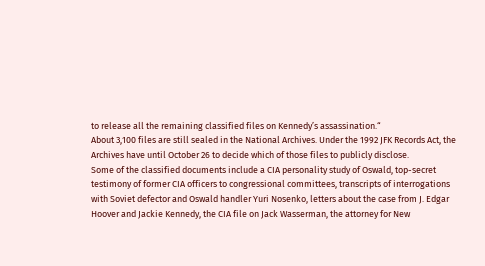to release all the remaining classified files on Kennedy’s assassination.“
About 3,100 files are still sealed in the National Archives. Under the 1992 JFK Records Act, the Archives have until October 26 to decide which of those files to publicly disclose.
Some of the classified documents include a CIA personality study of Oswald, top-secret testimony of former CIA officers to congressional committees, transcripts of interrogations with Soviet defector and Oswald handler Yuri Nosenko, letters about the case from J. Edgar Hoover and Jackie Kennedy, the CIA file on Jack Wasserman, the attorney for New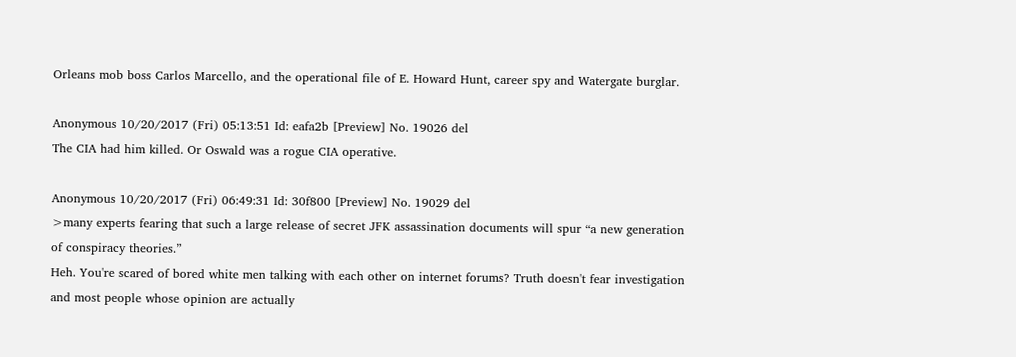Orleans mob boss Carlos Marcello, and the operational file of E. Howard Hunt, career spy and Watergate burglar.

Anonymous 10/20/2017 (Fri) 05:13:51 Id: eafa2b [Preview] No. 19026 del
The CIA had him killed. Or Oswald was a rogue CIA operative.

Anonymous 10/20/2017 (Fri) 06:49:31 Id: 30f800 [Preview] No. 19029 del
>many experts fearing that such a large release of secret JFK assassination documents will spur “a new generation of conspiracy theories.”
Heh. You're scared of bored white men talking with each other on internet forums? Truth doesn't fear investigation and most people whose opinion are actually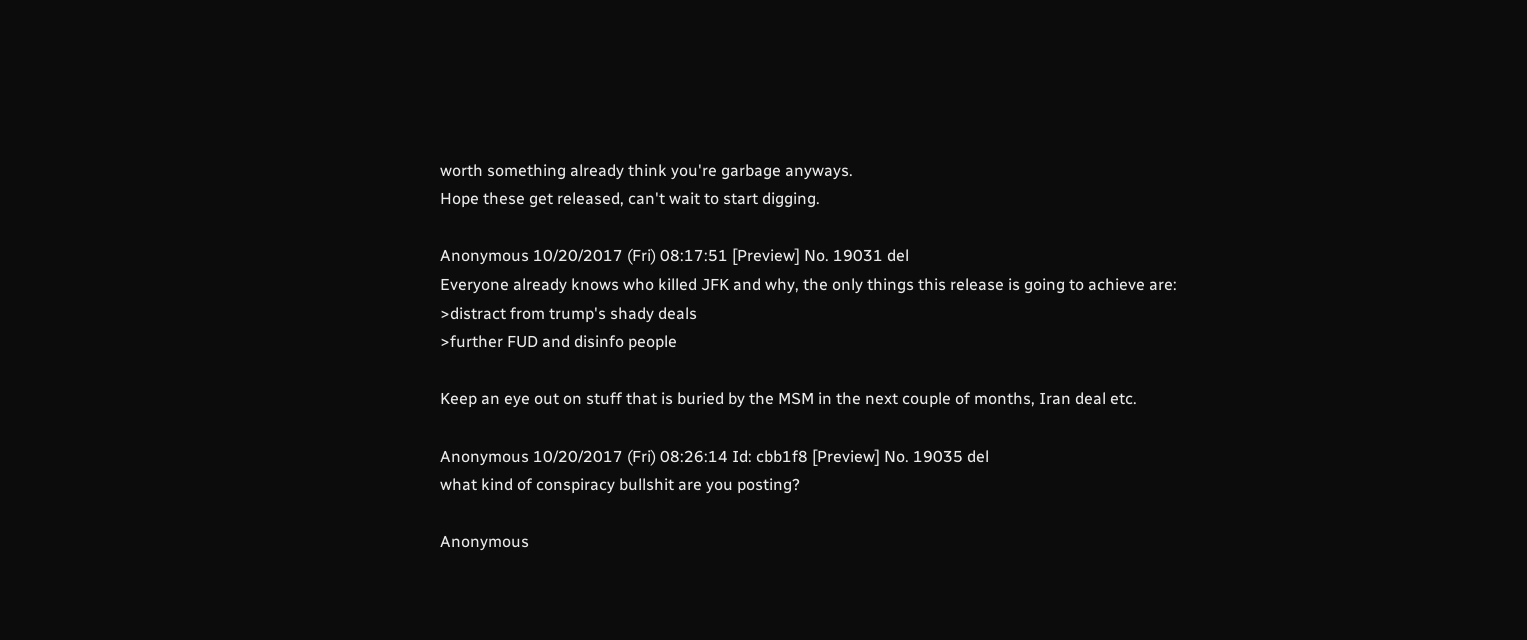worth something already think you're garbage anyways.
Hope these get released, can't wait to start digging.

Anonymous 10/20/2017 (Fri) 08:17:51 [Preview] No. 19031 del
Everyone already knows who killed JFK and why, the only things this release is going to achieve are:
>distract from trump's shady deals
>further FUD and disinfo people

Keep an eye out on stuff that is buried by the MSM in the next couple of months, Iran deal etc.

Anonymous 10/20/2017 (Fri) 08:26:14 Id: cbb1f8 [Preview] No. 19035 del
what kind of conspiracy bullshit are you posting?

Anonymous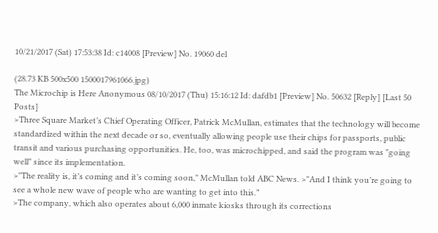10/21/2017 (Sat) 17:53:38 Id: c14008 [Preview] No. 19060 del

(28.73 KB 500x500 1500017961066.jpg)
The Microchip is Here Anonymous 08/10/2017 (Thu) 15:16:12 Id: dafdb1 [Preview] No. 50632 [Reply] [Last 50 Posts]
>Three Square Market’s Chief Operating Officer, Patrick McMullan, estimates that the technology will become standardized within the next decade or so, eventually allowing people use their chips for passports, public transit and various purchasing opportunities. He, too, was microchipped, and said the program was "going well" since its implementation.
>"The reality is, it’s coming and it’s coming soon," McMullan told ABC News. >"And I think you’re going to see a whole new wave of people who are wanting to get into this.”
>The company, which also operates about 6,000 inmate kiosks through its corrections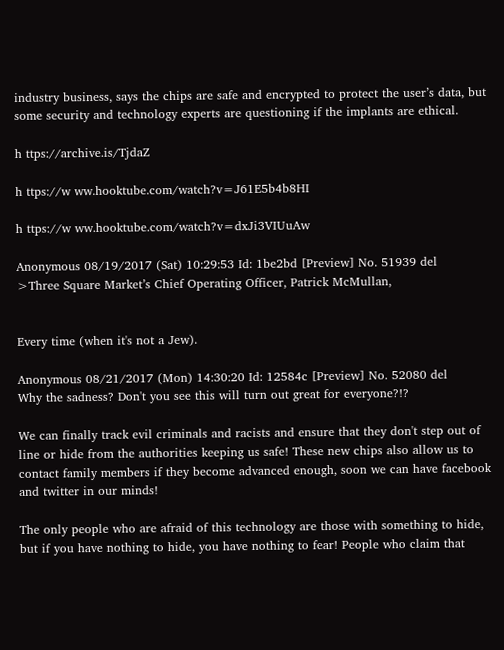industry business, says the chips are safe and encrypted to protect the user’s data, but some security and technology experts are questioning if the implants are ethical.

h ttps://archive.is/TjdaZ

h ttps://w ww.hooktube.com/watch?v=J61E5b4b8HI

h ttps://w ww.hooktube.com/watch?v=dxJi3VIUuAw

Anonymous 08/19/2017 (Sat) 10:29:53 Id: 1be2bd [Preview] No. 51939 del
>Three Square Market’s Chief Operating Officer, Patrick McMullan,


Every time (when it's not a Jew).

Anonymous 08/21/2017 (Mon) 14:30:20 Id: 12584c [Preview] No. 52080 del
Why the sadness? Don't you see this will turn out great for everyone?!?

We can finally track evil criminals and racists and ensure that they don't step out of line or hide from the authorities keeping us safe! These new chips also allow us to contact family members if they become advanced enough, soon we can have facebook and twitter in our minds!

The only people who are afraid of this technology are those with something to hide, but if you have nothing to hide, you have nothing to fear! People who claim that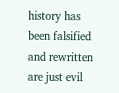history has been falsified and rewritten are just evil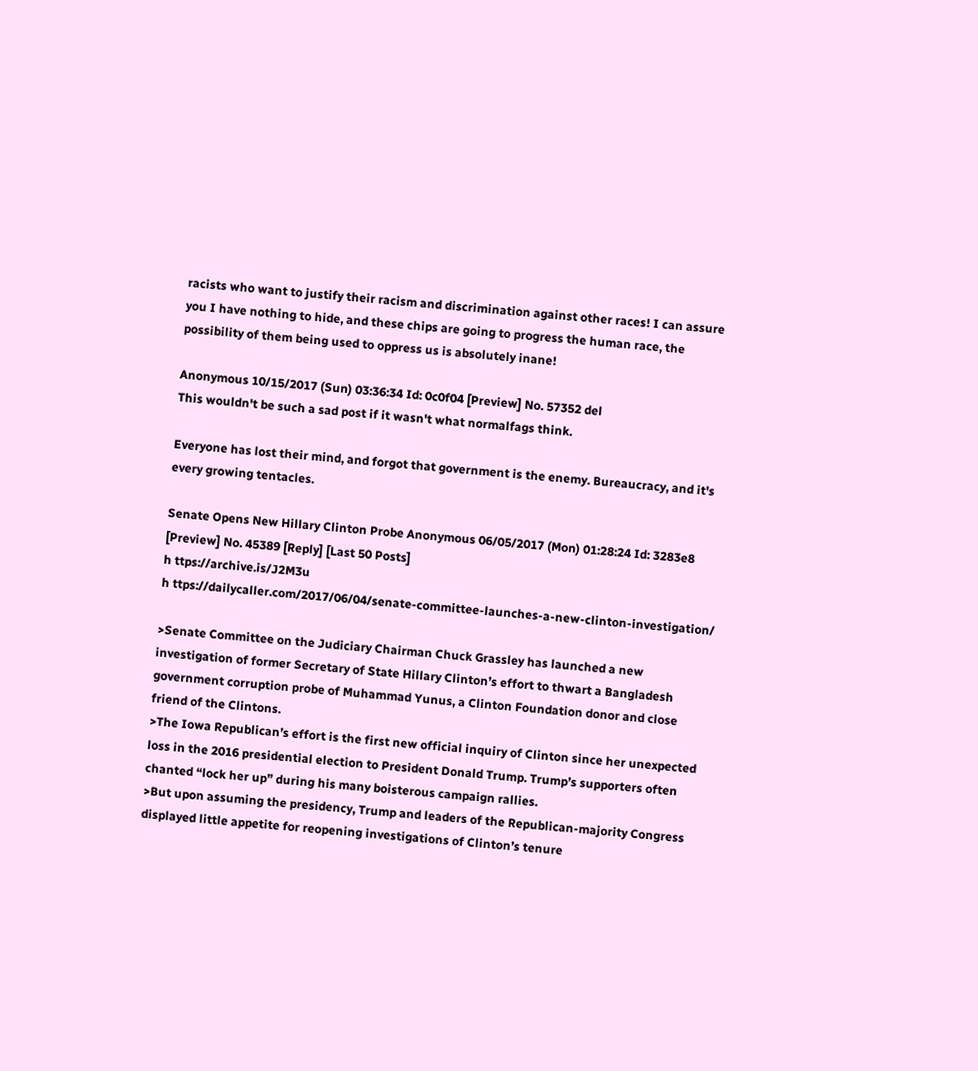racists who want to justify their racism and discrimination against other races! I can assure you I have nothing to hide, and these chips are going to progress the human race, the possibility of them being used to oppress us is absolutely inane!

Anonymous 10/15/2017 (Sun) 03:36:34 Id: 0c0f04 [Preview] No. 57352 del
This wouldn't be such a sad post if it wasn't what normalfags think.

Everyone has lost their mind, and forgot that government is the enemy. Bureaucracy, and it's every growing tentacles.

Senate Opens New Hillary Clinton Probe Anonymous 06/05/2017 (Mon) 01:28:24 Id: 3283e8 [Preview] No. 45389 [Reply] [Last 50 Posts]
h ttps://archive.is/J2M3u
h ttps://dailycaller.com/2017/06/04/senate-committee-launches-a-new-clinton-investigation/

>Senate Committee on the Judiciary Chairman Chuck Grassley has launched a new investigation of former Secretary of State Hillary Clinton’s effort to thwart a Bangladesh government corruption probe of Muhammad Yunus, a Clinton Foundation donor and close friend of the Clintons.
>The Iowa Republican’s effort is the first new official inquiry of Clinton since her unexpected loss in the 2016 presidential election to President Donald Trump. Trump’s supporters often chanted “lock her up” during his many boisterous campaign rallies.
>But upon assuming the presidency, Trump and leaders of the Republican-majority Congress displayed little appetite for reopening investigations of Clinton’s tenure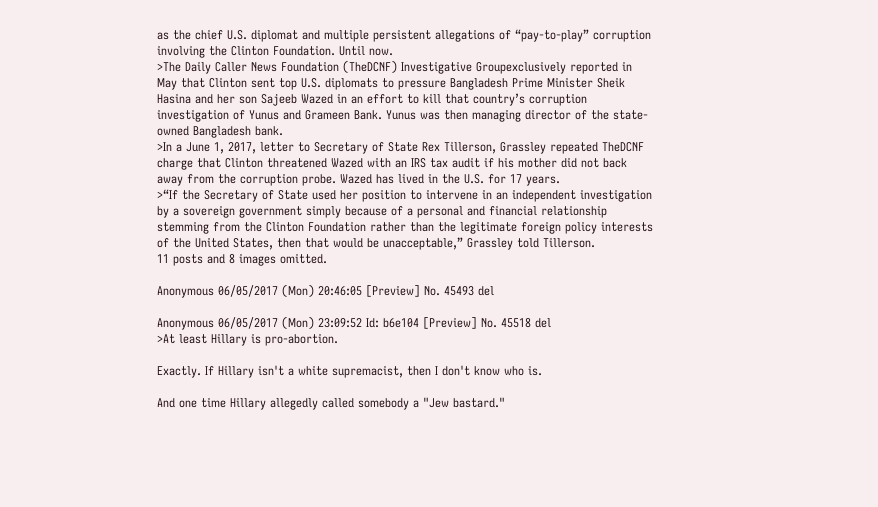as the chief U.S. diplomat and multiple persistent allegations of “pay-to-play” corruption involving the Clinton Foundation. Until now.
>The Daily Caller News Foundation (TheDCNF) Investigative Groupexclusively reported in May that Clinton sent top U.S. diplomats to pressure Bangladesh Prime Minister Sheik Hasina and her son Sajeeb Wazed in an effort to kill that country’s corruption investigation of Yunus and Grameen Bank. Yunus was then managing director of the state-owned Bangladesh bank.
>In a June 1, 2017, letter to Secretary of State Rex Tillerson, Grassley repeated TheDCNF charge that Clinton threatened Wazed with an IRS tax audit if his mother did not back away from the corruption probe. Wazed has lived in the U.S. for 17 years.
>“If the Secretary of State used her position to intervene in an independent investigation by a sovereign government simply because of a personal and financial relationship stemming from the Clinton Foundation rather than the legitimate foreign policy interests of the United States, then that would be unacceptable,” Grassley told Tillerson.
11 posts and 8 images omitted.

Anonymous 06/05/2017 (Mon) 20:46:05 [Preview] No. 45493 del

Anonymous 06/05/2017 (Mon) 23:09:52 Id: b6e104 [Preview] No. 45518 del
>At least Hillary is pro-abortion.

Exactly. If Hillary isn't a white supremacist, then I don't know who is.

And one time Hillary allegedly called somebody a "Jew bastard."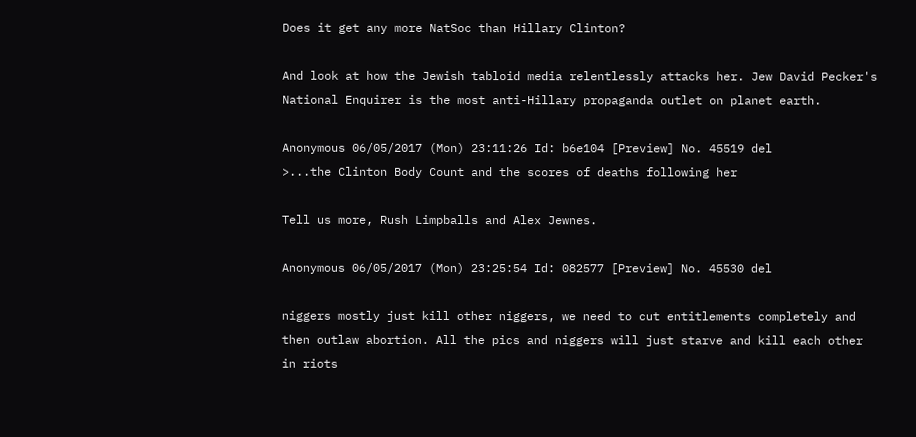Does it get any more NatSoc than Hillary Clinton?

And look at how the Jewish tabloid media relentlessly attacks her. Jew David Pecker's National Enquirer is the most anti-Hillary propaganda outlet on planet earth.

Anonymous 06/05/2017 (Mon) 23:11:26 Id: b6e104 [Preview] No. 45519 del
>...the Clinton Body Count and the scores of deaths following her

Tell us more, Rush Limpballs and Alex Jewnes.

Anonymous 06/05/2017 (Mon) 23:25:54 Id: 082577 [Preview] No. 45530 del

niggers mostly just kill other niggers, we need to cut entitlements completely and then outlaw abortion. All the pics and niggers will just starve and kill each other in riots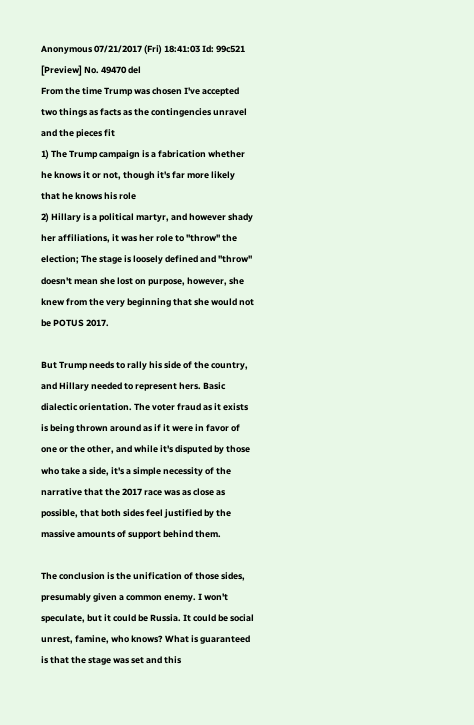Anonymous 07/21/2017 (Fri) 18:41:03 Id: 99c521 [Preview] No. 49470 del
From the time Trump was chosen I've accepted two things as facts as the contingencies unravel and the pieces fit
1) The Trump campaign is a fabrication whether he knows it or not, though it's far more likely that he knows his role
2) Hillary is a political martyr, and however shady her affiliations, it was her role to "throw" the election; The stage is loosely defined and "throw" doesn't mean she lost on purpose, however, she knew from the very beginning that she would not be POTUS 2017.

But Trump needs to rally his side of the country, and Hillary needed to represent hers. Basic dialectic orientation. The voter fraud as it exists is being thrown around as if it were in favor of one or the other, and while it's disputed by those who take a side, it's a simple necessity of the narrative that the 2017 race was as close as possible, that both sides feel justified by the massive amounts of support behind them.

The conclusion is the unification of those sides, presumably given a common enemy. I won't speculate, but it could be Russia. It could be social unrest, famine, who knows? What is guaranteed is that the stage was set and this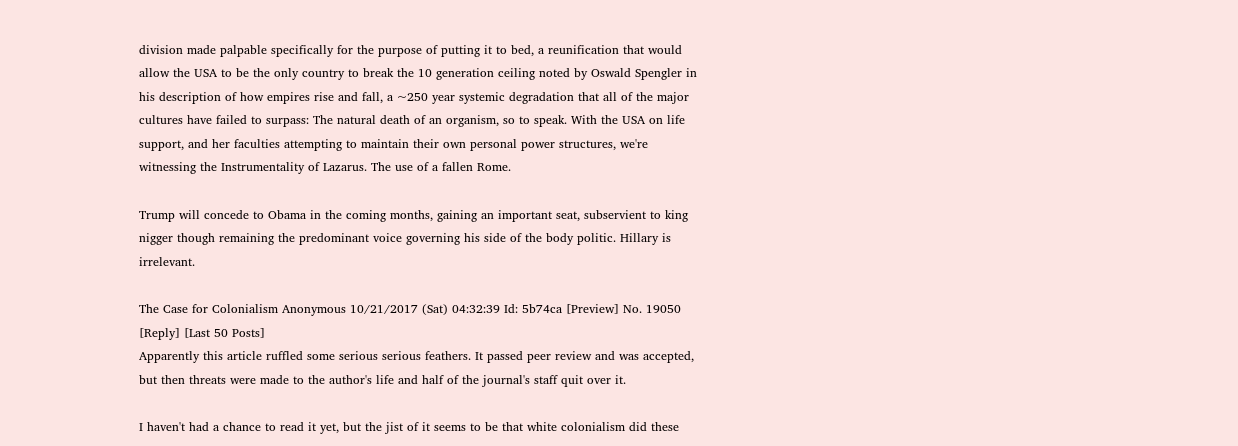division made palpable specifically for the purpose of putting it to bed, a reunification that would allow the USA to be the only country to break the 10 generation ceiling noted by Oswald Spengler in his description of how empires rise and fall, a ~250 year systemic degradation that all of the major cultures have failed to surpass: The natural death of an organism, so to speak. With the USA on life support, and her faculties attempting to maintain their own personal power structures, we're witnessing the Instrumentality of Lazarus. The use of a fallen Rome.

Trump will concede to Obama in the coming months, gaining an important seat, subservient to king nigger though remaining the predominant voice governing his side of the body politic. Hillary is irrelevant.

The Case for Colonialism Anonymous 10/21/2017 (Sat) 04:32:39 Id: 5b74ca [Preview] No. 19050 [Reply] [Last 50 Posts]
Apparently this article ruffled some serious serious feathers. It passed peer review and was accepted, but then threats were made to the author's life and half of the journal's staff quit over it.

I haven't had a chance to read it yet, but the jist of it seems to be that white colonialism did these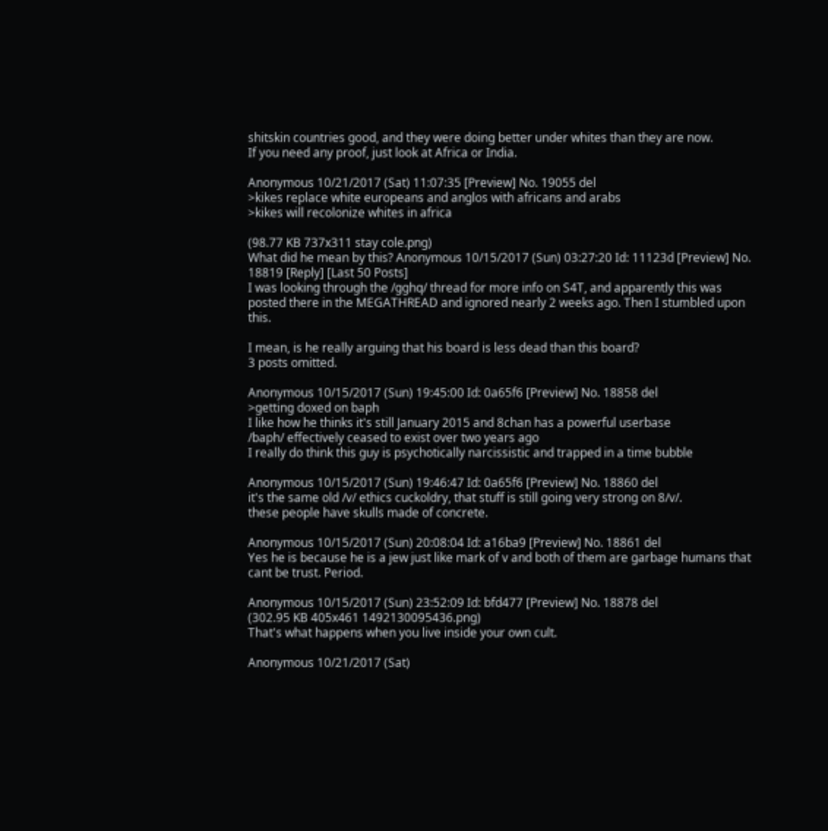shitskin countries good, and they were doing better under whites than they are now.
If you need any proof, just look at Africa or India.

Anonymous 10/21/2017 (Sat) 11:07:35 [Preview] No. 19055 del
>kikes replace white europeans and anglos with africans and arabs
>kikes will recolonize whites in africa

(98.77 KB 737x311 stay cole.png)
What did he mean by this? Anonymous 10/15/2017 (Sun) 03:27:20 Id: 11123d [Preview] No. 18819 [Reply] [Last 50 Posts]
I was looking through the /gghq/ thread for more info on S4T, and apparently this was posted there in the MEGATHREAD and ignored nearly 2 weeks ago. Then I stumbled upon this.

I mean, is he really arguing that his board is less dead than this board?
3 posts omitted.

Anonymous 10/15/2017 (Sun) 19:45:00 Id: 0a65f6 [Preview] No. 18858 del
>getting doxed on baph
I like how he thinks it's still January 2015 and 8chan has a powerful userbase
/baph/ effectively ceased to exist over two years ago
I really do think this guy is psychotically narcissistic and trapped in a time bubble

Anonymous 10/15/2017 (Sun) 19:46:47 Id: 0a65f6 [Preview] No. 18860 del
it's the same old /v/ ethics cuckoldry, that stuff is still going very strong on 8/v/.
these people have skulls made of concrete.

Anonymous 10/15/2017 (Sun) 20:08:04 Id: a16ba9 [Preview] No. 18861 del
Yes he is because he is a jew just like mark of v and both of them are garbage humans that cant be trust. Period.

Anonymous 10/15/2017 (Sun) 23:52:09 Id: bfd477 [Preview] No. 18878 del
(302.95 KB 405x461 1492130095436.png)
That's what happens when you live inside your own cult.

Anonymous 10/21/2017 (Sat)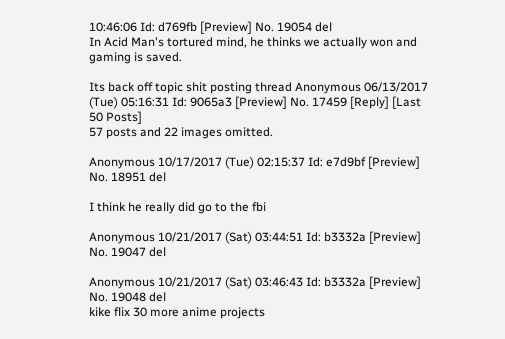10:46:06 Id: d769fb [Preview] No. 19054 del
In Acid Man's tortured mind, he thinks we actually won and gaming is saved.

Its back off topic shit posting thread Anonymous 06/13/2017 (Tue) 05:16:31 Id: 9065a3 [Preview] No. 17459 [Reply] [Last 50 Posts]
57 posts and 22 images omitted.

Anonymous 10/17/2017 (Tue) 02:15:37 Id: e7d9bf [Preview] No. 18951 del

I think he really did go to the fbi

Anonymous 10/21/2017 (Sat) 03:44:51 Id: b3332a [Preview] No. 19047 del

Anonymous 10/21/2017 (Sat) 03:46:43 Id: b3332a [Preview] No. 19048 del
kike flix 30 more anime projects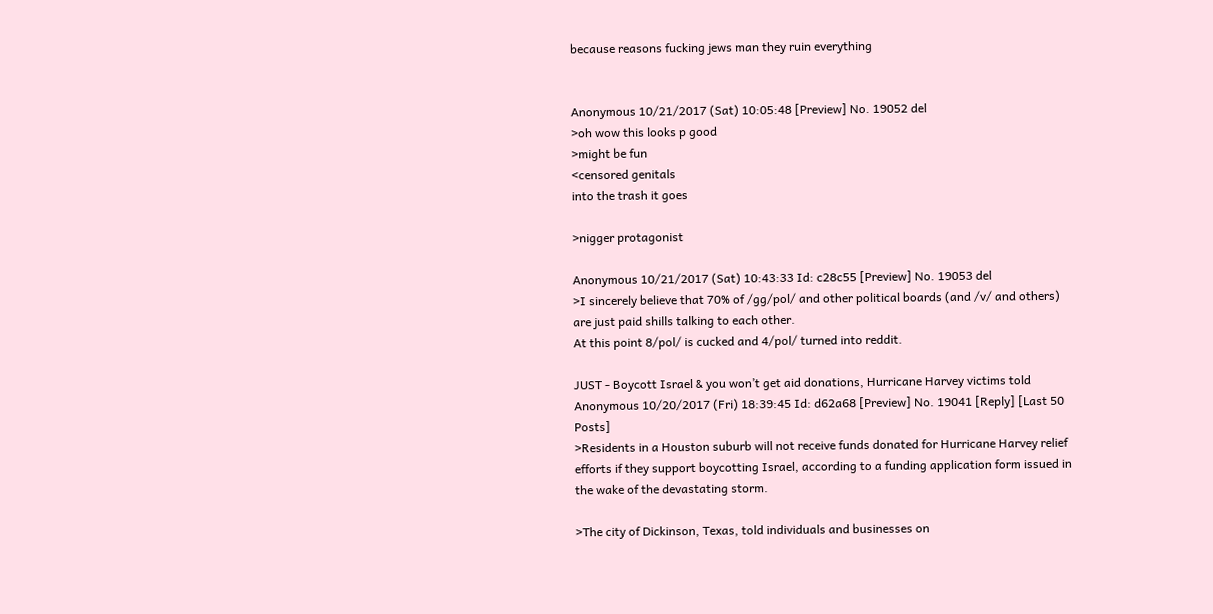because reasons fucking jews man they ruin everything


Anonymous 10/21/2017 (Sat) 10:05:48 [Preview] No. 19052 del
>oh wow this looks p good
>might be fun
<censored genitals
into the trash it goes

>nigger protagonist

Anonymous 10/21/2017 (Sat) 10:43:33 Id: c28c55 [Preview] No. 19053 del
>I sincerely believe that 70% of /gg/pol/ and other political boards (and /v/ and others) are just paid shills talking to each other.
At this point 8/pol/ is cucked and 4/pol/ turned into reddit.

JUST - Boycott Israel & you won’t get aid donations, Hurricane Harvey victims told Anonymous 10/20/2017 (Fri) 18:39:45 Id: d62a68 [Preview] No. 19041 [Reply] [Last 50 Posts]
>Residents in a Houston suburb will not receive funds donated for Hurricane Harvey relief efforts if they support boycotting Israel, according to a funding application form issued in the wake of the devastating storm.

>The city of Dickinson, Texas, told individuals and businesses on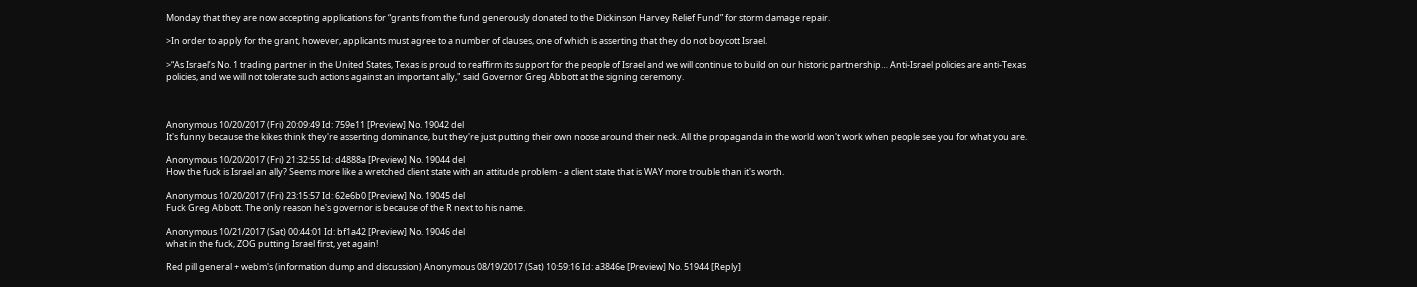Monday that they are now accepting applications for “grants from the fund generously donated to the Dickinson Harvey Relief Fund” for storm damage repair.

>In order to apply for the grant, however, applicants must agree to a number of clauses, one of which is asserting that they do not boycott Israel.

>“As Israel’s No. 1 trading partner in the United States, Texas is proud to reaffirm its support for the people of Israel and we will continue to build on our historic partnership… Anti-Israel policies are anti-Texas policies, and we will not tolerate such actions against an important ally," said Governor Greg Abbott at the signing ceremony.



Anonymous 10/20/2017 (Fri) 20:09:49 Id: 759e11 [Preview] No. 19042 del
It's funny because the kikes think they're asserting dominance, but they're just putting their own noose around their neck. All the propaganda in the world won't work when people see you for what you are.

Anonymous 10/20/2017 (Fri) 21:32:55 Id: d4888a [Preview] No. 19044 del
How the fuck is Israel an ally? Seems more like a wretched client state with an attitude problem - a client state that is WAY more trouble than it's worth.

Anonymous 10/20/2017 (Fri) 23:15:57 Id: 62e6b0 [Preview] No. 19045 del
Fuck Greg Abbott. The only reason he's governor is because of the R next to his name.

Anonymous 10/21/2017 (Sat) 00:44:01 Id: bf1a42 [Preview] No. 19046 del
what in the fuck, ZOG putting Israel first, yet again!

Red pill general + webm's (information dump and discussion) Anonymous 08/19/2017 (Sat) 10:59:16 Id: a3846e [Preview] No. 51944 [Reply]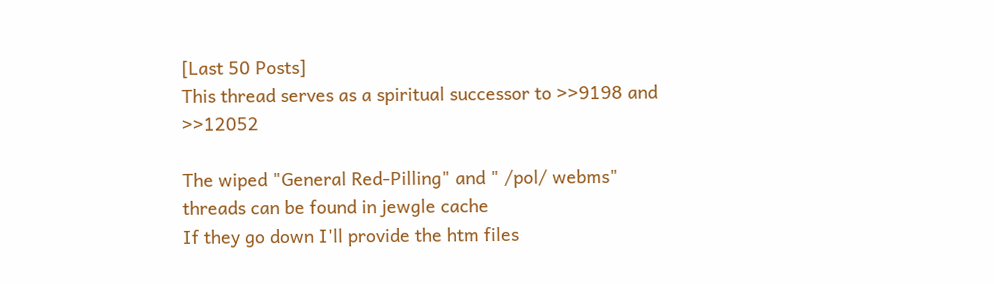[Last 50 Posts]
This thread serves as a spiritual successor to >>9198 and >>12052

The wiped "General Red-Pilling" and " /pol/ webms" threads can be found in jewgle cache
If they go down I'll provide the htm files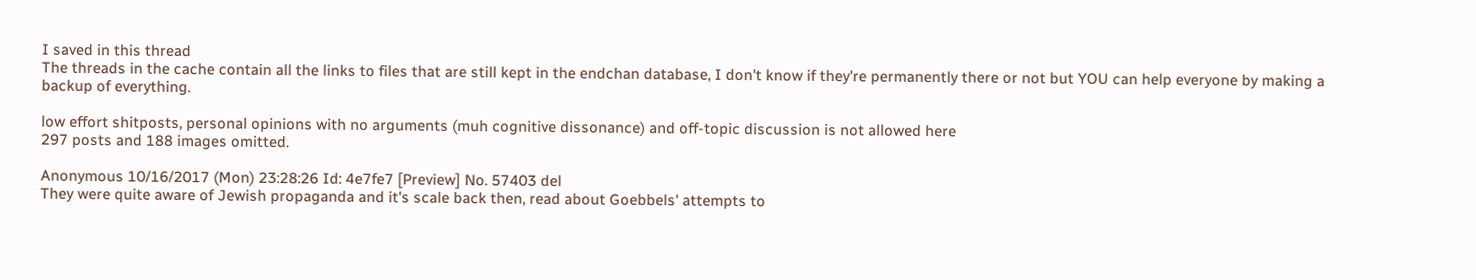I saved in this thread
The threads in the cache contain all the links to files that are still kept in the endchan database, I don't know if they're permanently there or not but YOU can help everyone by making a backup of everything.

low effort shitposts, personal opinions with no arguments (muh cognitive dissonance) and off-topic discussion is not allowed here
297 posts and 188 images omitted.

Anonymous 10/16/2017 (Mon) 23:28:26 Id: 4e7fe7 [Preview] No. 57403 del
They were quite aware of Jewish propaganda and it's scale back then, read about Goebbels' attempts to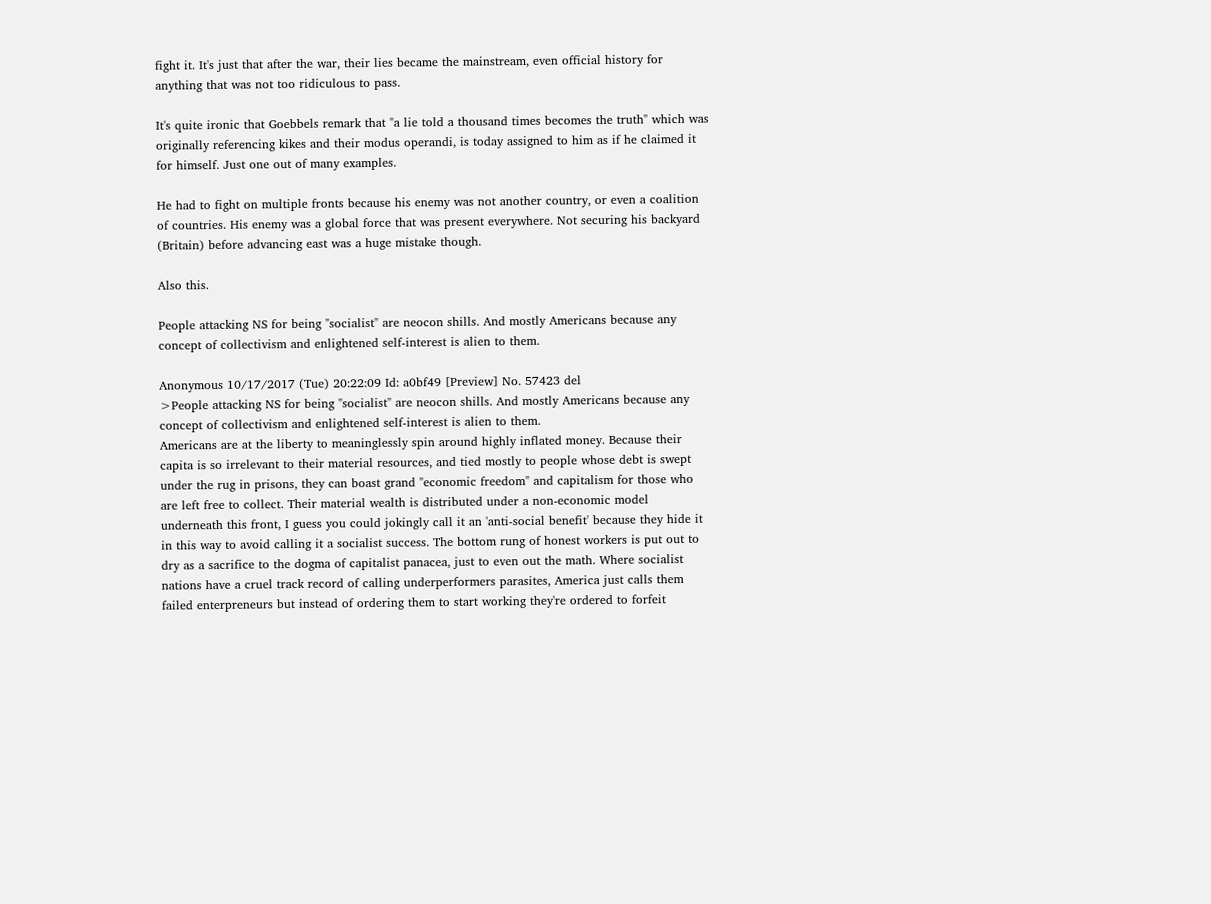fight it. It's just that after the war, their lies became the mainstream, even official history for anything that was not too ridiculous to pass.

It's quite ironic that Goebbels remark that "a lie told a thousand times becomes the truth" which was originally referencing kikes and their modus operandi, is today assigned to him as if he claimed it for himself. Just one out of many examples.

He had to fight on multiple fronts because his enemy was not another country, or even a coalition of countries. His enemy was a global force that was present everywhere. Not securing his backyard (Britain) before advancing east was a huge mistake though.

Also this.

People attacking NS for being "socialist" are neocon shills. And mostly Americans because any concept of collectivism and enlightened self-interest is alien to them.

Anonymous 10/17/2017 (Tue) 20:22:09 Id: a0bf49 [Preview] No. 57423 del
>People attacking NS for being "socialist" are neocon shills. And mostly Americans because any concept of collectivism and enlightened self-interest is alien to them.
Americans are at the liberty to meaninglessly spin around highly inflated money. Because their capita is so irrelevant to their material resources, and tied mostly to people whose debt is swept under the rug in prisons, they can boast grand "economic freedom" and capitalism for those who are left free to collect. Their material wealth is distributed under a non-economic model underneath this front, I guess you could jokingly call it an 'anti-social benefit' because they hide it in this way to avoid calling it a socialist success. The bottom rung of honest workers is put out to dry as a sacrifice to the dogma of capitalist panacea, just to even out the math. Where socialist nations have a cruel track record of calling underperformers parasites, America just calls them failed enterpreneurs but instead of ordering them to start working they're ordered to forfeit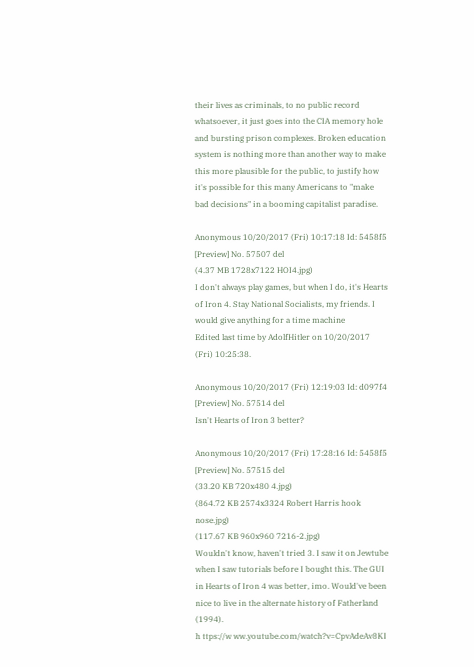their lives as criminals, to no public record whatsoever, it just goes into the CIA memory hole and bursting prison complexes. Broken education system is nothing more than another way to make this more plausible for the public, to justify how it's possible for this many Americans to "make bad decisions" in a booming capitalist paradise.

Anonymous 10/20/2017 (Fri) 10:17:18 Id: 5458f5 [Preview] No. 57507 del
(4.37 MB 1728x7122 HOI4.jpg)
I don't always play games, but when I do, it's Hearts of Iron 4. Stay National Socialists, my friends. I would give anything for a time machine
Edited last time by AdolfHitler on 10/20/2017 (Fri) 10:25:38.

Anonymous 10/20/2017 (Fri) 12:19:03 Id: d097f4 [Preview] No. 57514 del
Isn't Hearts of Iron 3 better?

Anonymous 10/20/2017 (Fri) 17:28:16 Id: 5458f5 [Preview] No. 57515 del
(33.20 KB 720x480 4.jpg)
(864.72 KB 2574x3324 Robert Harris hook nose.jpg)
(117.67 KB 960x960 7216-2.jpg)
Wouldn't know, haven't tried 3. I saw it on Jewtube when I saw tutorials before I bought this. The GUI in Hearts of Iron 4 was better, imo. Would've been nice to live in the alternate history of Fatherland (1994).
h ttps://w ww.youtube.com/watch?v=CpvAdeAv8KI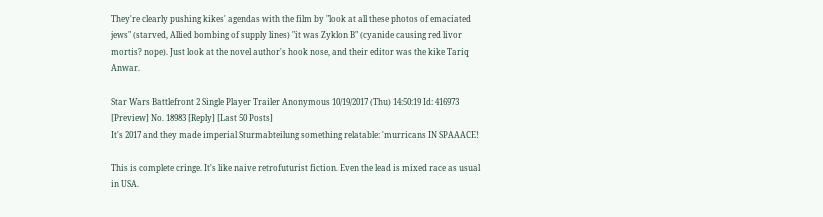They're clearly pushing kikes' agendas with the film by "look at all these photos of emaciated jews" (starved, Allied bombing of supply lines) "it was Zyklon B" (cyanide causing red livor mortis? nope). Just look at the novel author's hook nose, and their editor was the kike Tariq Anwar.

Star Wars Battlefront 2 Single Player Trailer Anonymous 10/19/2017 (Thu) 14:50:19 Id: 416973 [Preview] No. 18983 [Reply] [Last 50 Posts]
It's 2017 and they made imperial Sturmabteilung something relatable: 'murricans IN SPAAACE!

This is complete cringe. It's like naive retrofuturist fiction. Even the lead is mixed race as usual in USA.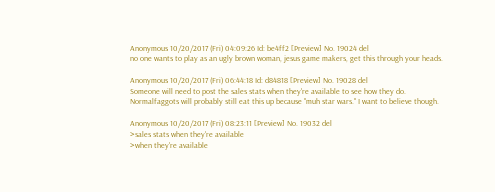Anonymous 10/20/2017 (Fri) 04:09:26 Id: be4ff2 [Preview] No. 19024 del
no one wants to play as an ugly brown woman, jesus game makers, get this through your heads.

Anonymous 10/20/2017 (Fri) 06:44:18 Id: d84818 [Preview] No. 19028 del
Someone will need to post the sales stats when they're available to see how they do. Normalfaggots will probably still eat this up because "muh star wars." I want to believe though.

Anonymous 10/20/2017 (Fri) 08:23:11 [Preview] No. 19032 del
>sales stats when they're available
>when they're available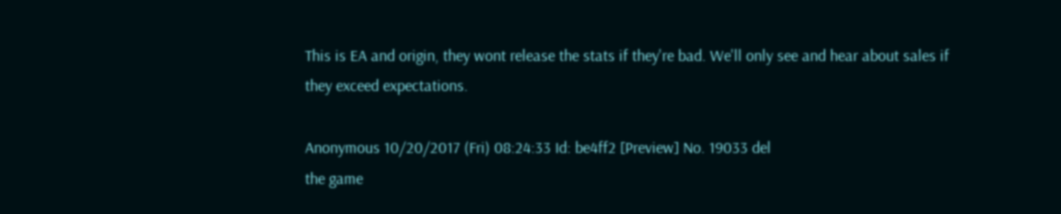This is EA and origin, they wont release the stats if they're bad. We'll only see and hear about sales if they exceed expectations.

Anonymous 10/20/2017 (Fri) 08:24:33 Id: be4ff2 [Preview] No. 19033 del
the game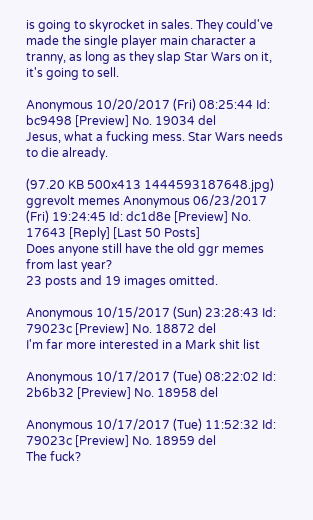is going to skyrocket in sales. They could've made the single player main character a tranny, as long as they slap Star Wars on it, it's going to sell.

Anonymous 10/20/2017 (Fri) 08:25:44 Id: bc9498 [Preview] No. 19034 del
Jesus, what a fucking mess. Star Wars needs to die already.

(97.20 KB 500x413 1444593187648.jpg)
ggrevolt memes Anonymous 06/23/2017 (Fri) 19:24:45 Id: dc1d8e [Preview] No. 17643 [Reply] [Last 50 Posts]
Does anyone still have the old ggr memes from last year?
23 posts and 19 images omitted.

Anonymous 10/15/2017 (Sun) 23:28:43 Id: 79023c [Preview] No. 18872 del
I'm far more interested in a Mark shit list

Anonymous 10/17/2017 (Tue) 08:22:02 Id: 2b6b32 [Preview] No. 18958 del

Anonymous 10/17/2017 (Tue) 11:52:32 Id: 79023c [Preview] No. 18959 del
The fuck?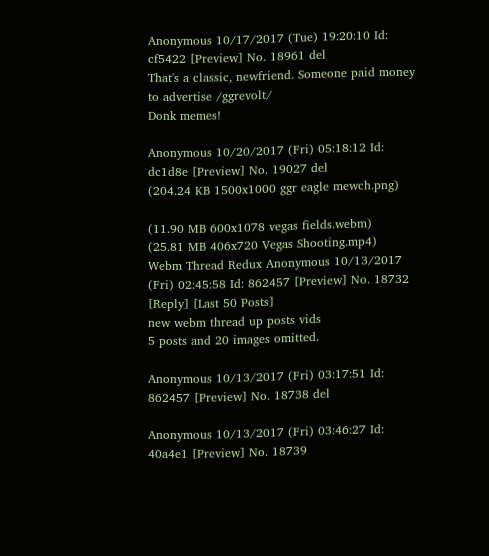Anonymous 10/17/2017 (Tue) 19:20:10 Id: cf5422 [Preview] No. 18961 del
That's a classic, newfriend. Someone paid money to advertise /ggrevolt/
Donk memes!

Anonymous 10/20/2017 (Fri) 05:18:12 Id: dc1d8e [Preview] No. 19027 del
(204.24 KB 1500x1000 ggr eagle mewch.png)

(11.90 MB 600x1078 vegas fields.webm)
(25.81 MB 406x720 Vegas Shooting.mp4)
Webm Thread Redux Anonymous 10/13/2017 (Fri) 02:45:58 Id: 862457 [Preview] No. 18732 [Reply] [Last 50 Posts]
new webm thread up posts vids
5 posts and 20 images omitted.

Anonymous 10/13/2017 (Fri) 03:17:51 Id: 862457 [Preview] No. 18738 del

Anonymous 10/13/2017 (Fri) 03:46:27 Id: 40a4e1 [Preview] No. 18739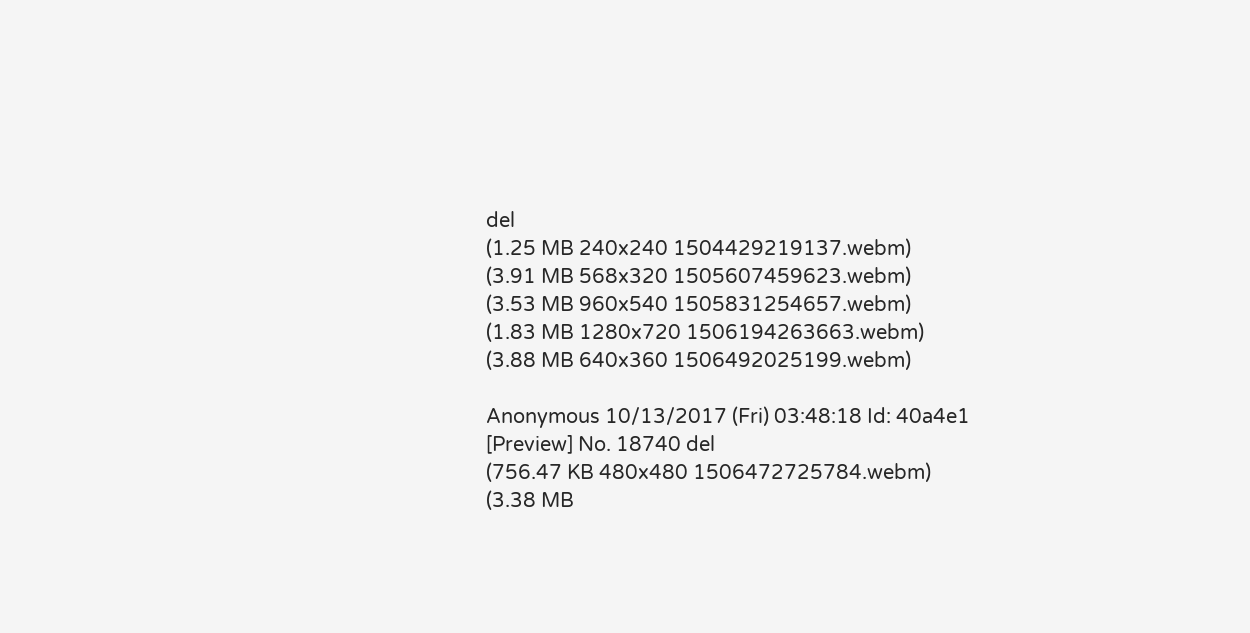del
(1.25 MB 240x240 1504429219137.webm)
(3.91 MB 568x320 1505607459623.webm)
(3.53 MB 960x540 1505831254657.webm)
(1.83 MB 1280x720 1506194263663.webm)
(3.88 MB 640x360 1506492025199.webm)

Anonymous 10/13/2017 (Fri) 03:48:18 Id: 40a4e1 [Preview] No. 18740 del
(756.47 KB 480x480 1506472725784.webm)
(3.38 MB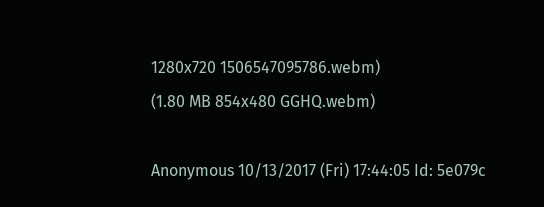1280x720 1506547095786.webm)
(1.80 MB 854x480 GGHQ.webm)

Anonymous 10/13/2017 (Fri) 17:44:05 Id: 5e079c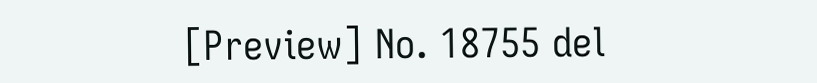[Preview] No. 18755 del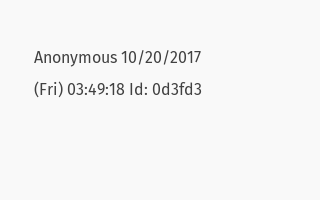Anonymous 10/20/2017 (Fri) 03:49:18 Id: 0d3fd3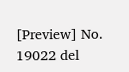[Preview] No. 19022 del